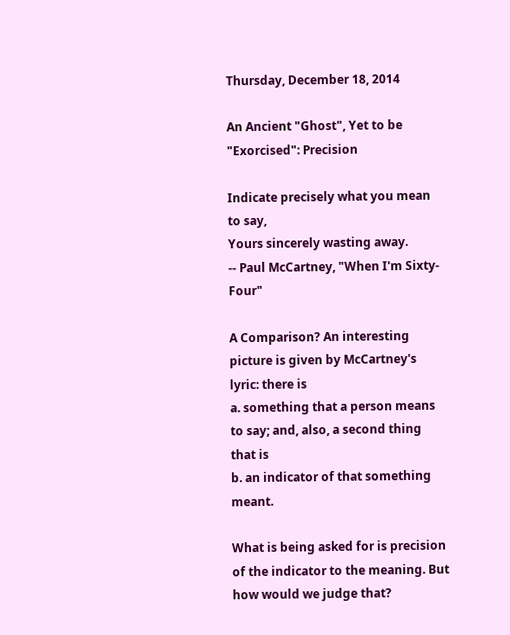Thursday, December 18, 2014

An Ancient "Ghost", Yet to be "Exorcised": Precision

Indicate precisely what you mean to say,
Yours sincerely wasting away.
-- Paul McCartney, "When I'm Sixty-Four"

A Comparison? An interesting picture is given by McCartney's lyric: there is
a. something that a person means to say; and, also, a second thing that is
b. an indicator of that something meant.

What is being asked for is precision of the indicator to the meaning. But how would we judge that?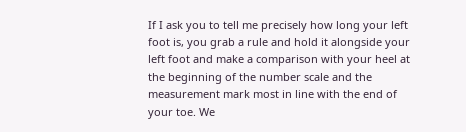If I ask you to tell me precisely how long your left foot is, you grab a rule and hold it alongside your left foot and make a comparison with your heel at the beginning of the number scale and the measurement mark most in line with the end of your toe. We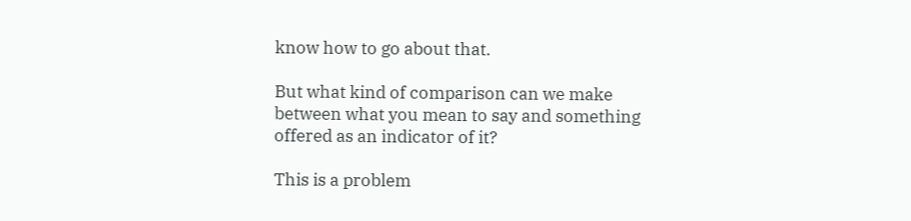know how to go about that.

But what kind of comparison can we make between what you mean to say and something offered as an indicator of it?

This is a problem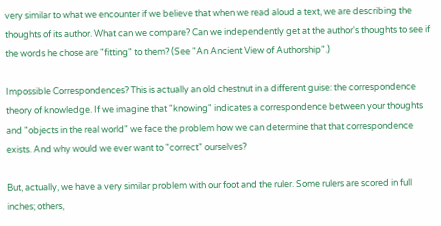very similar to what we encounter if we believe that when we read aloud a text, we are describing the thoughts of its author. What can we compare? Can we independently get at the author's thoughts to see if the words he chose are "fitting" to them? (See "An Ancient View of Authorship".)

Impossible Correspondences? This is actually an old chestnut in a different guise: the correspondence theory of knowledge. If we imagine that "knowing" indicates a correspondence between your thoughts and "objects in the real world" we face the problem how we can determine that that correspondence exists. And why would we ever want to "correct" ourselves?

But, actually, we have a very similar problem with our foot and the ruler. Some rulers are scored in full inches; others,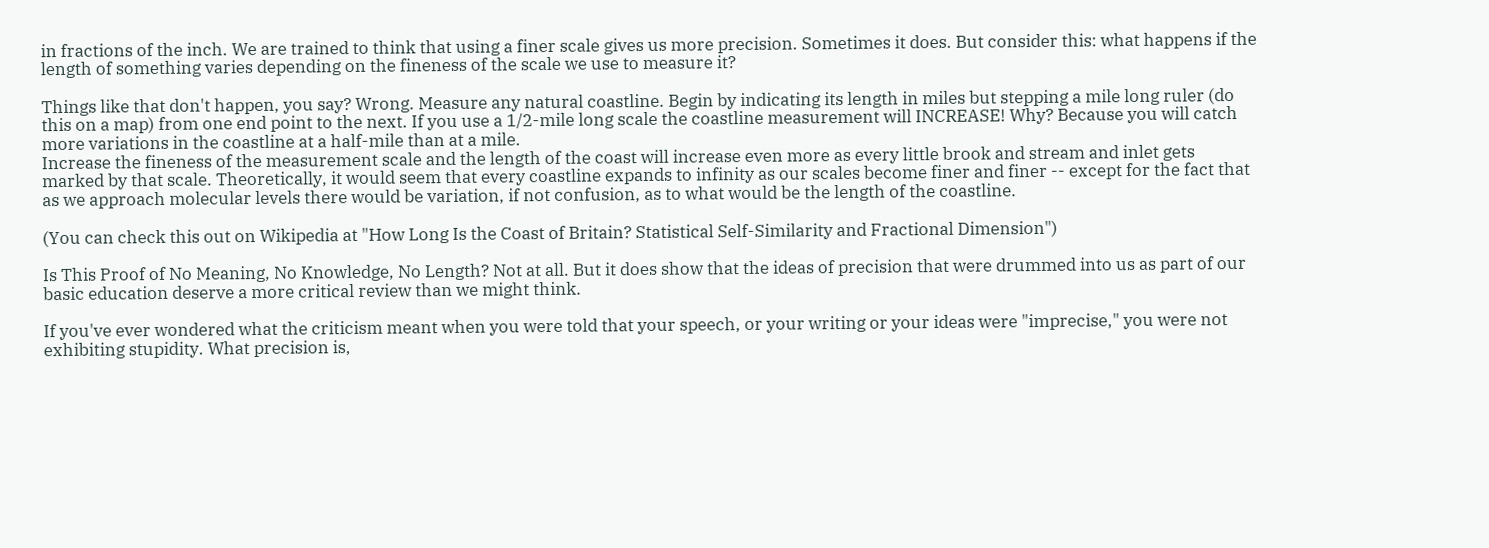in fractions of the inch. We are trained to think that using a finer scale gives us more precision. Sometimes it does. But consider this: what happens if the length of something varies depending on the fineness of the scale we use to measure it?

Things like that don't happen, you say? Wrong. Measure any natural coastline. Begin by indicating its length in miles but stepping a mile long ruler (do this on a map) from one end point to the next. If you use a 1/2-mile long scale the coastline measurement will INCREASE! Why? Because you will catch more variations in the coastline at a half-mile than at a mile.
Increase the fineness of the measurement scale and the length of the coast will increase even more as every little brook and stream and inlet gets marked by that scale. Theoretically, it would seem that every coastline expands to infinity as our scales become finer and finer -- except for the fact that as we approach molecular levels there would be variation, if not confusion, as to what would be the length of the coastline.

(You can check this out on Wikipedia at "How Long Is the Coast of Britain? Statistical Self-Similarity and Fractional Dimension")

Is This Proof of No Meaning, No Knowledge, No Length? Not at all. But it does show that the ideas of precision that were drummed into us as part of our basic education deserve a more critical review than we might think.

If you've ever wondered what the criticism meant when you were told that your speech, or your writing or your ideas were "imprecise," you were not exhibiting stupidity. What precision is,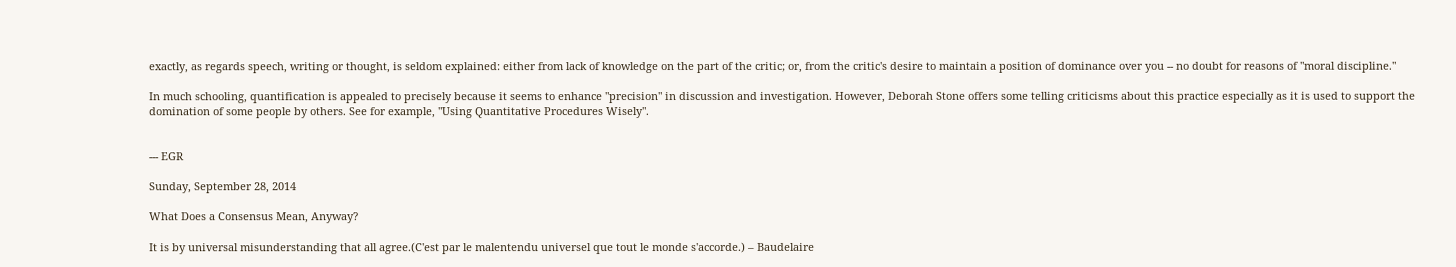exactly, as regards speech, writing or thought, is seldom explained: either from lack of knowledge on the part of the critic; or, from the critic's desire to maintain a position of dominance over you -- no doubt for reasons of "moral discipline."

In much schooling, quantification is appealed to precisely because it seems to enhance "precision" in discussion and investigation. However, Deborah Stone offers some telling criticisms about this practice especially as it is used to support the domination of some people by others. See for example, "Using Quantitative Procedures Wisely".


--- EGR

Sunday, September 28, 2014

What Does a Consensus Mean, Anyway?

It is by universal misunderstanding that all agree.(C'est par le malentendu universel que tout le monde s'accorde.) – Baudelaire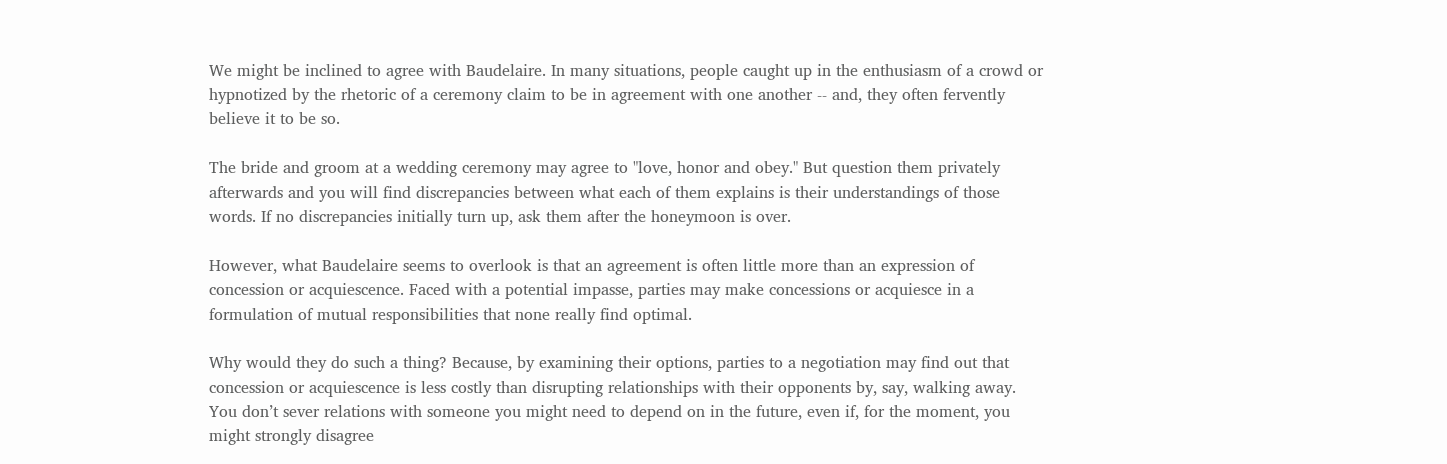We might be inclined to agree with Baudelaire. In many situations, people caught up in the enthusiasm of a crowd or hypnotized by the rhetoric of a ceremony claim to be in agreement with one another -- and, they often fervently believe it to be so.

The bride and groom at a wedding ceremony may agree to "love, honor and obey." But question them privately afterwards and you will find discrepancies between what each of them explains is their understandings of those words. If no discrepancies initially turn up, ask them after the honeymoon is over.

However, what Baudelaire seems to overlook is that an agreement is often little more than an expression of concession or acquiescence. Faced with a potential impasse, parties may make concessions or acquiesce in a formulation of mutual responsibilities that none really find optimal.

Why would they do such a thing? Because, by examining their options, parties to a negotiation may find out that concession or acquiescence is less costly than disrupting relationships with their opponents by, say, walking away. You don’t sever relations with someone you might need to depend on in the future, even if, for the moment, you might strongly disagree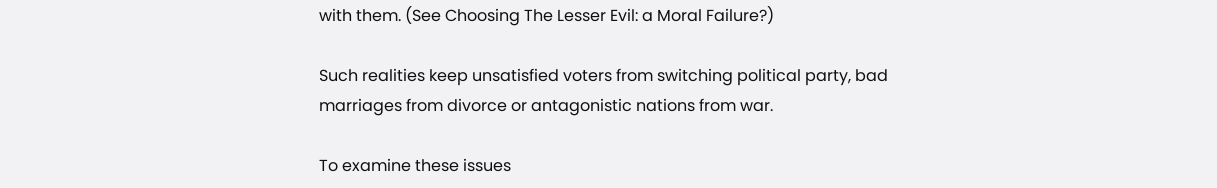with them. (See Choosing The Lesser Evil: a Moral Failure?)

Such realities keep unsatisfied voters from switching political party, bad marriages from divorce or antagonistic nations from war.

To examine these issues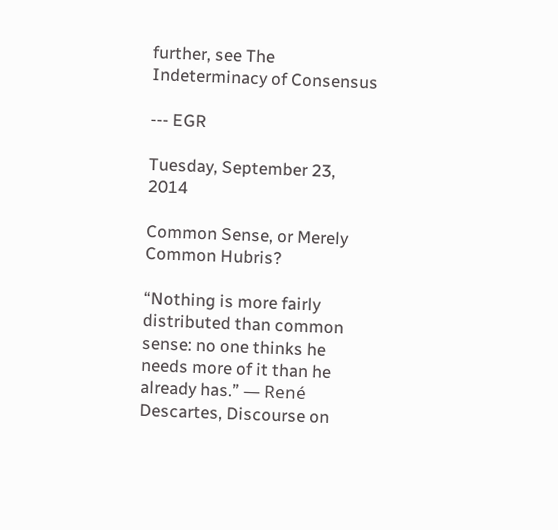further, see The Indeterminacy of Consensus

--- EGR

Tuesday, September 23, 2014

Common Sense, or Merely Common Hubris?

“Nothing is more fairly distributed than common sense: no one thinks he needs more of it than he already has.” ― René Descartes, Discourse on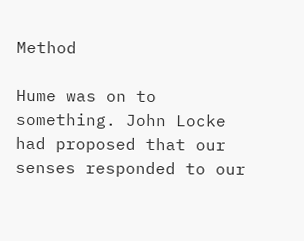Method

Hume was on to something. John Locke had proposed that our senses responded to our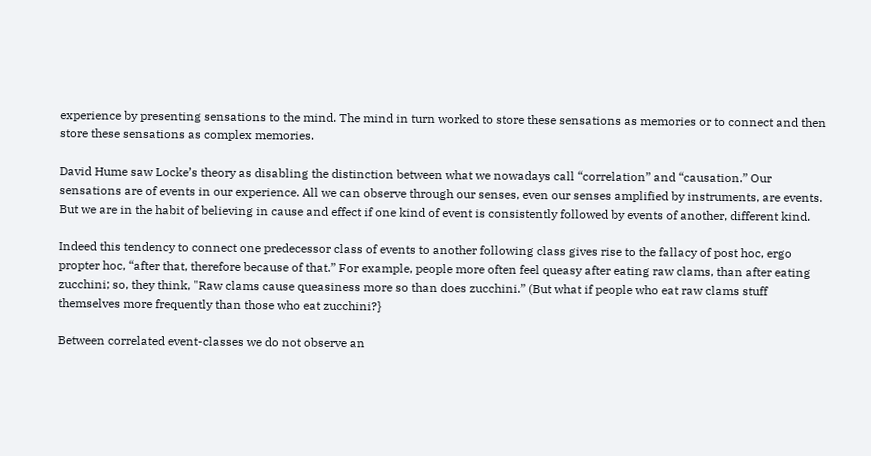experience by presenting sensations to the mind. The mind in turn worked to store these sensations as memories or to connect and then store these sensations as complex memories.

David Hume saw Locke’s theory as disabling the distinction between what we nowadays call “correlation” and “causation.” Our sensations are of events in our experience. All we can observe through our senses, even our senses amplified by instruments, are events. But we are in the habit of believing in cause and effect if one kind of event is consistently followed by events of another, different kind.

Indeed this tendency to connect one predecessor class of events to another following class gives rise to the fallacy of post hoc, ergo propter hoc, “after that, therefore because of that.” For example, people more often feel queasy after eating raw clams, than after eating zucchini; so, they think, "Raw clams cause queasiness more so than does zucchini.” (But what if people who eat raw clams stuff themselves more frequently than those who eat zucchini?}

Between correlated event-classes we do not observe an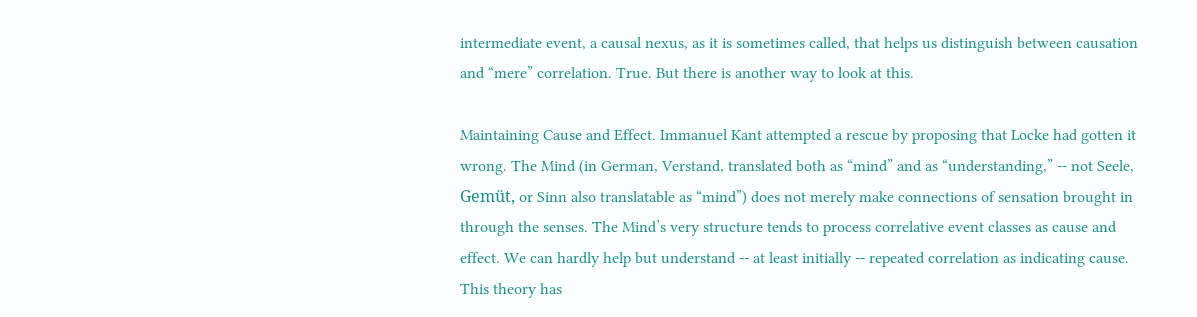intermediate event, a causal nexus, as it is sometimes called, that helps us distinguish between causation and “mere” correlation. True. But there is another way to look at this.

Maintaining Cause and Effect. Immanuel Kant attempted a rescue by proposing that Locke had gotten it wrong. The Mind (in German, Verstand, translated both as “mind” and as “understanding,” -- not Seele, Gemüt, or Sinn also translatable as “mind”) does not merely make connections of sensation brought in through the senses. The Mind’s very structure tends to process correlative event classes as cause and effect. We can hardly help but understand -- at least initially -- repeated correlation as indicating cause. This theory has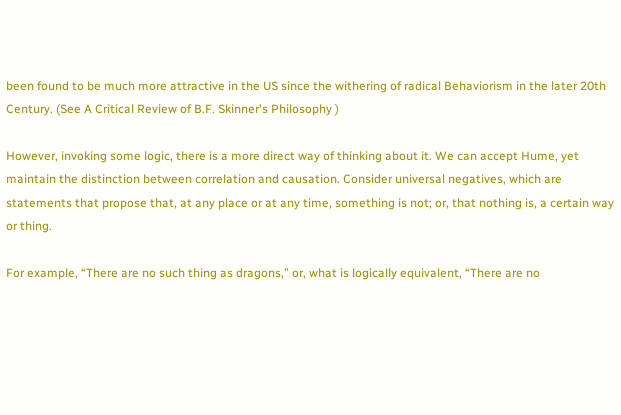been found to be much more attractive in the US since the withering of radical Behaviorism in the later 20th Century. (See A Critical Review of B.F. Skinner's Philosophy )

However, invoking some logic, there is a more direct way of thinking about it. We can accept Hume, yet maintain the distinction between correlation and causation. Consider universal negatives, which are statements that propose that, at any place or at any time, something is not; or, that nothing is, a certain way or thing.

For example, “There are no such thing as dragons,” or, what is logically equivalent, “There are no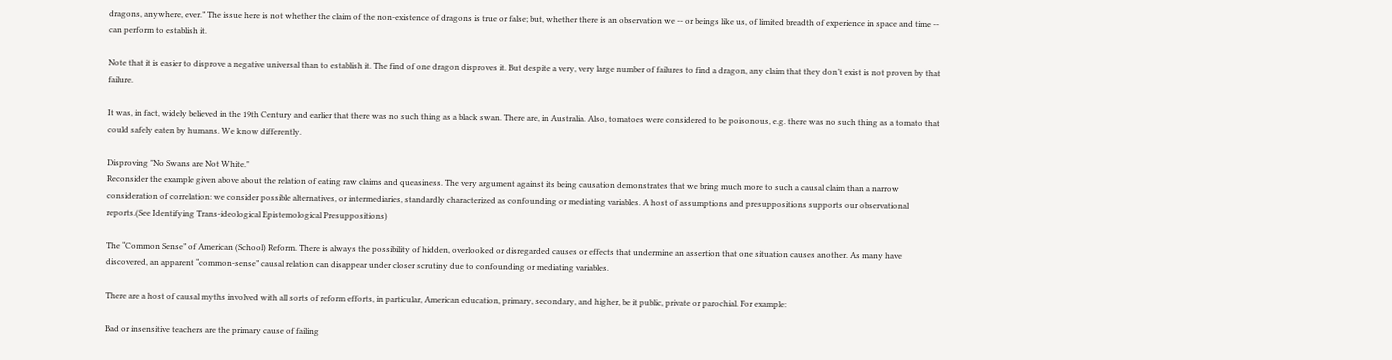dragons, anywhere, ever.” The issue here is not whether the claim of the non-existence of dragons is true or false; but, whether there is an observation we -- or beings like us, of limited breadth of experience in space and time -- can perform to establish it.

Note that it is easier to disprove a negative universal than to establish it. The find of one dragon disproves it. But despite a very, very large number of failures to find a dragon, any claim that they don’t exist is not proven by that failure.

It was, in fact, widely believed in the 19th Century and earlier that there was no such thing as a black swan. There are, in Australia. Also, tomatoes were considered to be poisonous, e.g. there was no such thing as a tomato that could safely eaten by humans. We know differently.

Disproving "No Swans are Not White."
Reconsider the example given above about the relation of eating raw claims and queasiness. The very argument against its being causation demonstrates that we bring much more to such a causal claim than a narrow consideration of correlation: we consider possible alternatives, or intermediaries, standardly characterized as confounding or mediating variables. A host of assumptions and presuppositions supports our observational reports.(See Identifying Trans-ideological Epistemological Presuppositions)

The “Common Sense” of American (School) Reform. There is always the possibility of hidden, overlooked or disregarded causes or effects that undermine an assertion that one situation causes another. As many have discovered, an apparent “common-sense” causal relation can disappear under closer scrutiny due to confounding or mediating variables.

There are a host of causal myths involved with all sorts of reform efforts, in particular, American education, primary, secondary, and higher, be it public, private or parochial. For example:

Bad or insensitive teachers are the primary cause of failing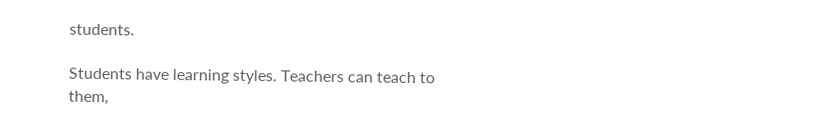students.

Students have learning styles. Teachers can teach to them,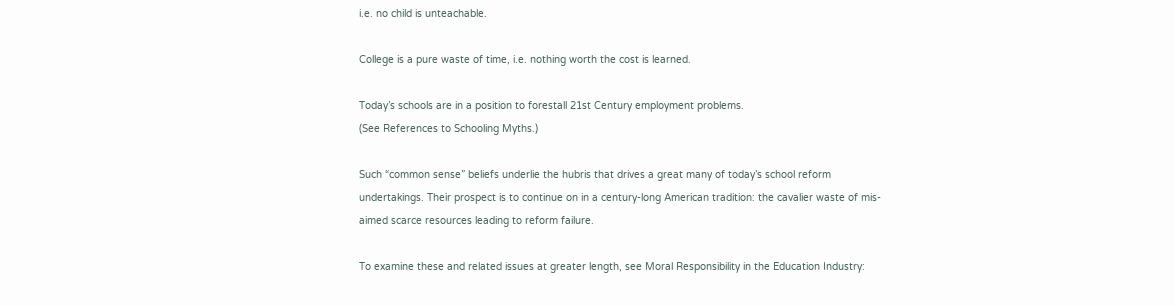i.e. no child is unteachable.

College is a pure waste of time, i.e. nothing worth the cost is learned.

Today’s schools are in a position to forestall 21st Century employment problems.
(See References to Schooling Myths.)

Such “common sense” beliefs underlie the hubris that drives a great many of today’s school reform undertakings. Their prospect is to continue on in a century-long American tradition: the cavalier waste of mis-aimed scarce resources leading to reform failure.

To examine these and related issues at greater length, see Moral Responsibility in the Education Industry: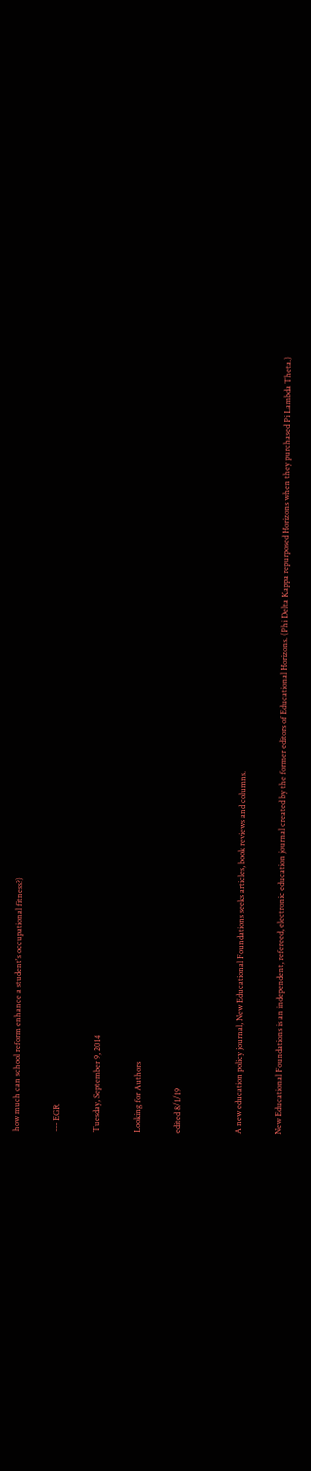how much can school reform enhance a student's occupational fitness?)

--- EGR

Tuesday, September 9, 2014

Looking for Authors

edited 8/1/19


A new education policy journal, New Educational Foundations seeks articles, book reviews and columns.

New Educational Foundations is an independent, refereed, electronic education journal created by the former editors of Educational Horizons. (Phi Delta Kappa repurposed Horizons when they purchased Pi Lambda Theta.)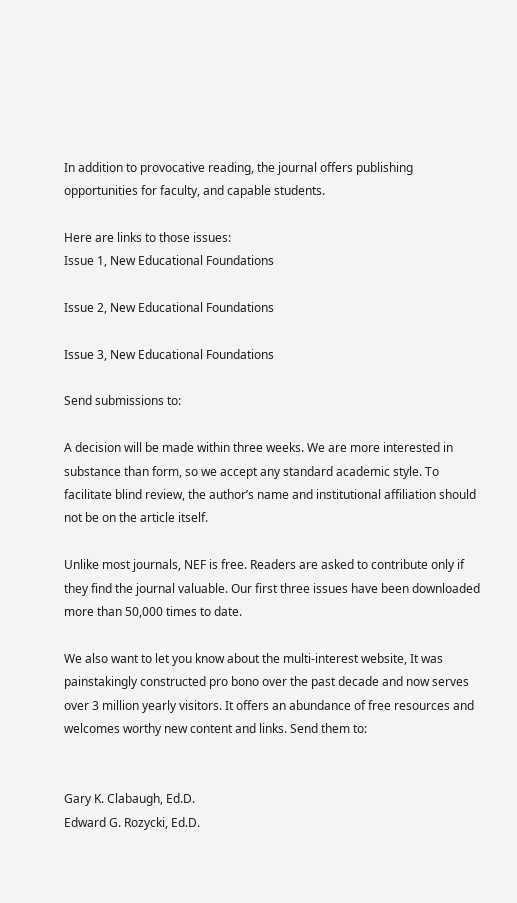In addition to provocative reading, the journal offers publishing opportunities for faculty, and capable students.

Here are links to those issues:
Issue 1, New Educational Foundations

Issue 2, New Educational Foundations

Issue 3, New Educational Foundations

Send submissions to:

A decision will be made within three weeks. We are more interested in substance than form, so we accept any standard academic style. To facilitate blind review, the author’s name and institutional affiliation should not be on the article itself.

Unlike most journals, NEF is free. Readers are asked to contribute only if they find the journal valuable. Our first three issues have been downloaded more than 50,000 times to date.

We also want to let you know about the multi-interest website, It was painstakingly constructed pro bono over the past decade and now serves over 3 million yearly visitors. It offers an abundance of free resources and welcomes worthy new content and links. Send them to:


Gary K. Clabaugh, Ed.D.
Edward G. Rozycki, Ed.D.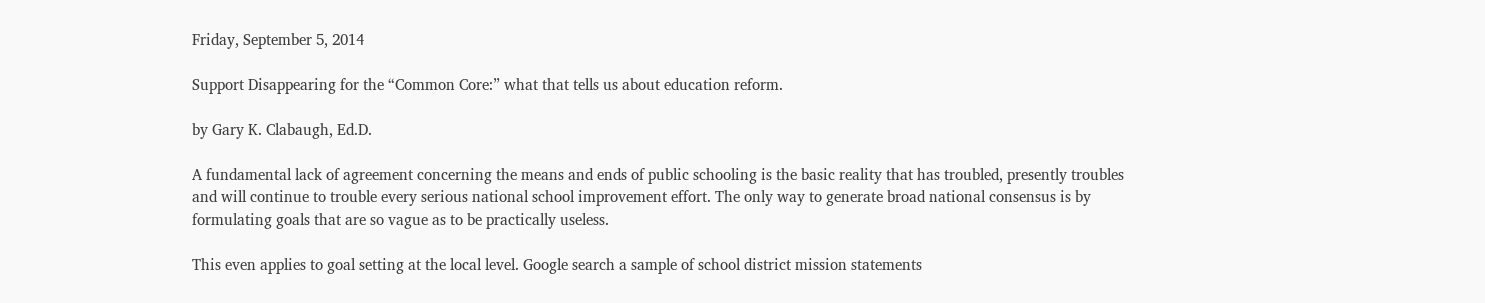Friday, September 5, 2014

Support Disappearing for the “Common Core:” what that tells us about education reform.

by Gary K. Clabaugh, Ed.D.

A fundamental lack of agreement concerning the means and ends of public schooling is the basic reality that has troubled, presently troubles and will continue to trouble every serious national school improvement effort. The only way to generate broad national consensus is by formulating goals that are so vague as to be practically useless.

This even applies to goal setting at the local level. Google search a sample of school district mission statements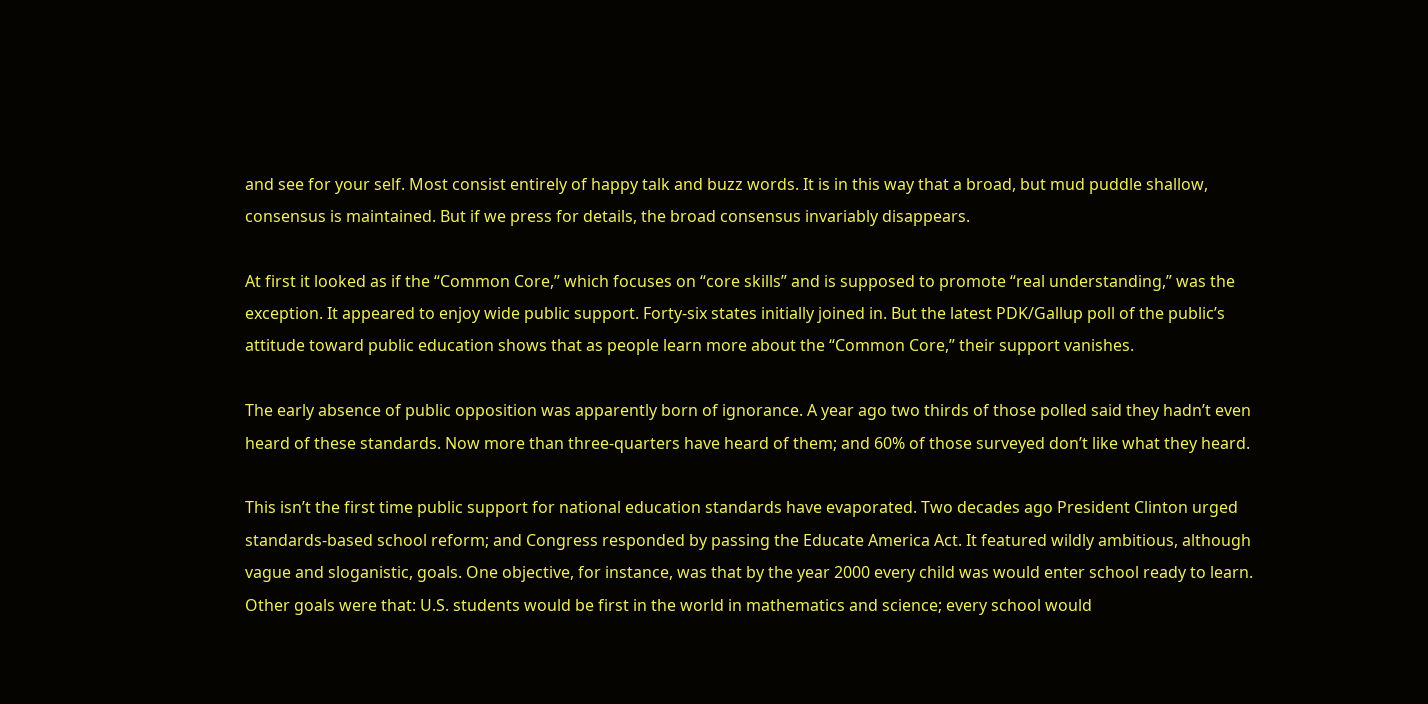and see for your self. Most consist entirely of happy talk and buzz words. It is in this way that a broad, but mud puddle shallow, consensus is maintained. But if we press for details, the broad consensus invariably disappears.

At first it looked as if the “Common Core,” which focuses on “core skills” and is supposed to promote “real understanding,” was the exception. It appeared to enjoy wide public support. Forty-six states initially joined in. But the latest PDK/Gallup poll of the public’s attitude toward public education shows that as people learn more about the “Common Core,” their support vanishes.

The early absence of public opposition was apparently born of ignorance. A year ago two thirds of those polled said they hadn’t even heard of these standards. Now more than three-quarters have heard of them; and 60% of those surveyed don’t like what they heard.

This isn’t the first time public support for national education standards have evaporated. Two decades ago President Clinton urged standards-based school reform; and Congress responded by passing the Educate America Act. It featured wildly ambitious, although vague and sloganistic, goals. One objective, for instance, was that by the year 2000 every child was would enter school ready to learn. Other goals were that: U.S. students would be first in the world in mathematics and science; every school would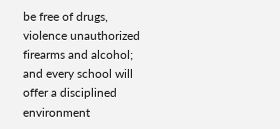be free of drugs, violence unauthorized firearms and alcohol; and every school will offer a disciplined environment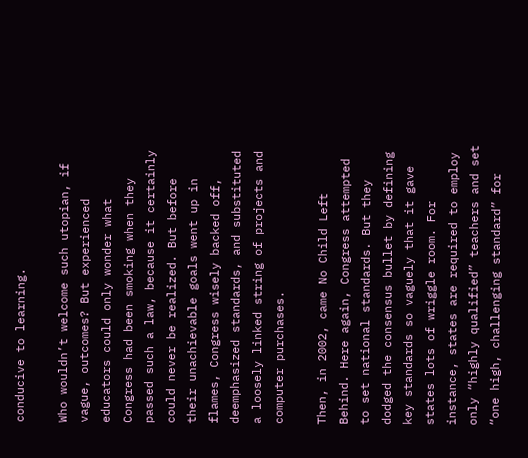conducive to learning.

Who wouldn’t welcome such utopian, if vague, outcomes? But experienced educators could only wonder what Congress had been smoking when they passed such a law, because it certainly could never be realized. But before their unachievable goals went up in flames, Congress wisely backed off, deemphasized standards, and substituted a loosely linked string of projects and computer purchases.

Then, in 2002, came No Child Left Behind. Here again, Congress attempted to set national standards. But they dodged the consensus bullet by defining key standards so vaguely that it gave states lots of wriggle room. For instance, states are required to employ only “highly qualified” teachers and set “one high, challenging standard” for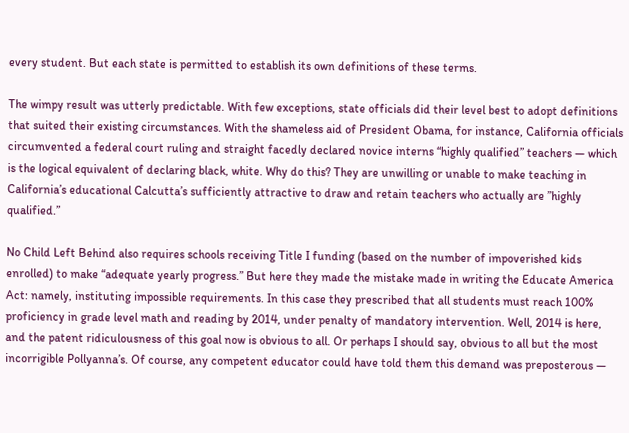every student. But each state is permitted to establish its own definitions of these terms.

The wimpy result was utterly predictable. With few exceptions, state officials did their level best to adopt definitions that suited their existing circumstances. With the shameless aid of President Obama, for instance, California officials circumvented a federal court ruling and straight facedly declared novice interns “highly qualified” teachers — which is the logical equivalent of declaring black, white. Why do this? They are unwilling or unable to make teaching in California’s educational Calcutta’s sufficiently attractive to draw and retain teachers who actually are ”highly qualified.”

No Child Left Behind also requires schools receiving Title I funding (based on the number of impoverished kids enrolled) to make “adequate yearly progress.” But here they made the mistake made in writing the Educate America Act: namely, instituting impossible requirements. In this case they prescribed that all students must reach 100% proficiency in grade level math and reading by 2014, under penalty of mandatory intervention. Well, 2014 is here, and the patent ridiculousness of this goal now is obvious to all. Or perhaps I should say, obvious to all but the most incorrigible Pollyanna’s. Of course, any competent educator could have told them this demand was preposterous —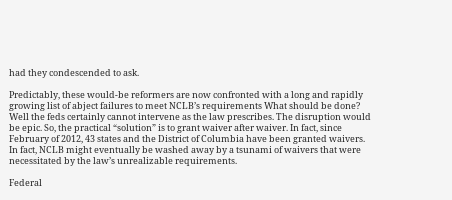had they condescended to ask.

Predictably, these would-be reformers are now confronted with a long and rapidly growing list of abject failures to meet NCLB’s requirements What should be done? Well the feds certainly cannot intervene as the law prescribes. The disruption would be epic. So, the practical “solution” is to grant waiver after waiver. In fact, since February of 2012, 43 states and the District of Columbia have been granted waivers. In fact, NCLB might eventually be washed away by a tsunami of waivers that were necessitated by the law’s unrealizable requirements.

Federal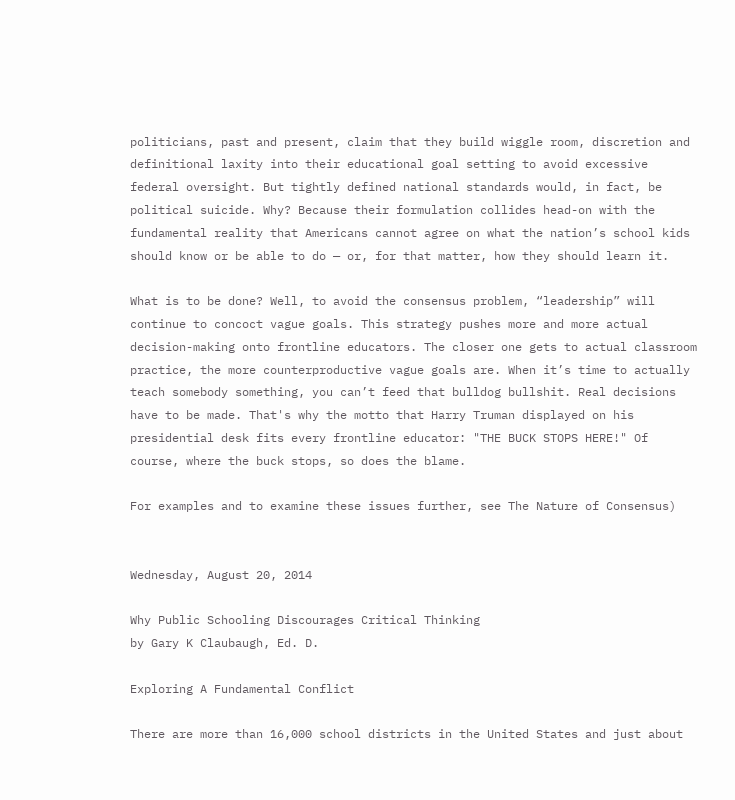politicians, past and present, claim that they build wiggle room, discretion and definitional laxity into their educational goal setting to avoid excessive federal oversight. But tightly defined national standards would, in fact, be political suicide. Why? Because their formulation collides head-on with the fundamental reality that Americans cannot agree on what the nation’s school kids should know or be able to do — or, for that matter, how they should learn it.

What is to be done? Well, to avoid the consensus problem, “leadership” will continue to concoct vague goals. This strategy pushes more and more actual decision-making onto frontline educators. The closer one gets to actual classroom practice, the more counterproductive vague goals are. When it’s time to actually teach somebody something, you can’t feed that bulldog bullshit. Real decisions have to be made. That's why the motto that Harry Truman displayed on his presidential desk fits every frontline educator: "THE BUCK STOPS HERE!" Of course, where the buck stops, so does the blame.

For examples and to examine these issues further, see The Nature of Consensus)


Wednesday, August 20, 2014

Why Public Schooling Discourages Critical Thinking
by Gary K Claubaugh, Ed. D.

Exploring A Fundamental Conflict

There are more than 16,000 school districts in the United States and just about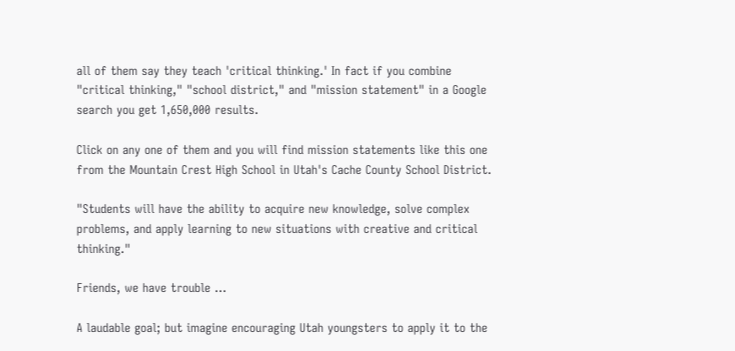all of them say they teach 'critical thinking.' In fact if you combine "critical thinking," "school district," and "mission statement" in a Google search you get 1,650,000 results.

Click on any one of them and you will find mission statements like this one from the Mountain Crest High School in Utah's Cache County School District.

"Students will have the ability to acquire new knowledge, solve complex problems, and apply learning to new situations with creative and critical thinking."

Friends, we have trouble …

A laudable goal; but imagine encouraging Utah youngsters to apply it to the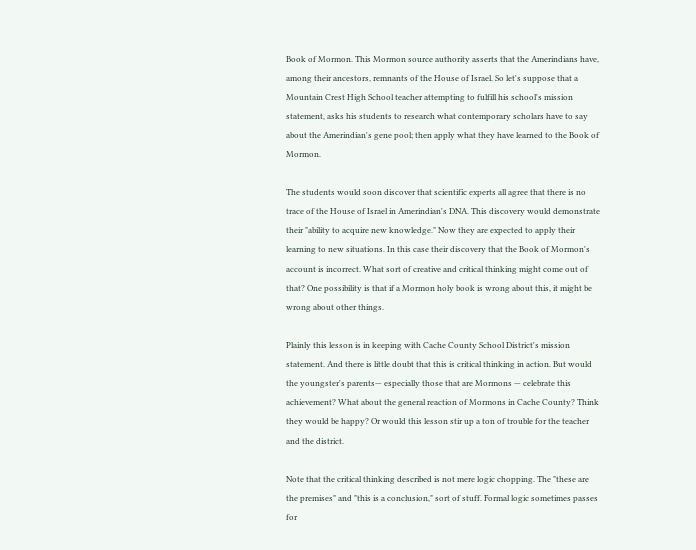Book of Mormon. This Mormon source authority asserts that the Amerindians have, among their ancestors, remnants of the House of Israel. So let's suppose that a Mountain Crest High School teacher attempting to fulfill his school's mission statement, asks his students to research what contemporary scholars have to say about the Amerindian's gene pool; then apply what they have learned to the Book of Mormon.

The students would soon discover that scientific experts all agree that there is no trace of the House of Israel in Amerindian's DNA. This discovery would demonstrate their "ability to acquire new knowledge." Now they are expected to apply their learning to new situations. In this case their discovery that the Book of Mormon's account is incorrect. What sort of creative and critical thinking might come out of that? One possibility is that if a Mormon holy book is wrong about this, it might be wrong about other things.

Plainly this lesson is in keeping with Cache County School District's mission statement. And there is little doubt that this is critical thinking in action. But would the youngster's parents— especially those that are Mormons — celebrate this achievement? What about the general reaction of Mormons in Cache County? Think they would be happy? Or would this lesson stir up a ton of trouble for the teacher and the district.

Note that the critical thinking described is not mere logic chopping. The "these are the premises" and "this is a conclusion," sort of stuff. Formal logic sometimes passes for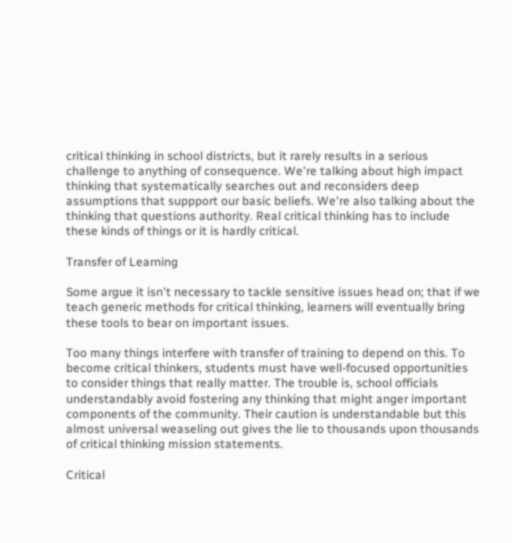critical thinking in school districts, but it rarely results in a serious challenge to anything of consequence. We're talking about high impact thinking that systematically searches out and reconsiders deep assumptions that suppport our basic beliefs. We're also talking about the thinking that questions authority. Real critical thinking has to include these kinds of things or it is hardly critical.

Transfer of Learning

Some argue it isn't necessary to tackle sensitive issues head on; that if we teach generic methods for critical thinking, learners will eventually bring these tools to bear on important issues.

Too many things interfere with transfer of training to depend on this. To become critical thinkers, students must have well-focused opportunities to consider things that really matter. The trouble is, school officials understandably avoid fostering any thinking that might anger important components of the community. Their caution is understandable but this almost universal weaseling out gives the lie to thousands upon thousands of critical thinking mission statements.

Critical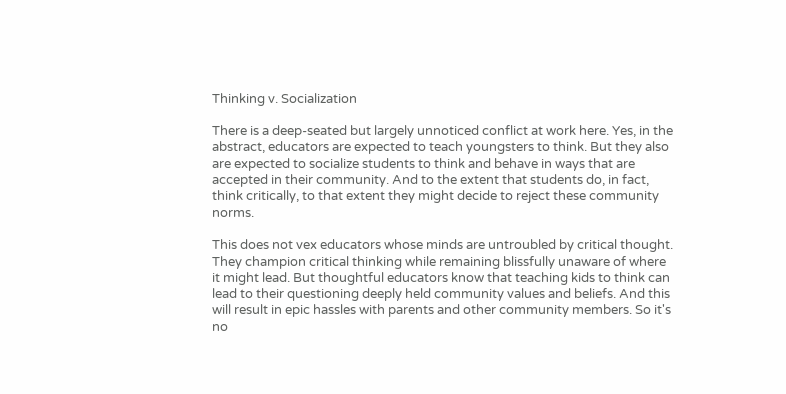Thinking v. Socialization

There is a deep-seated but largely unnoticed conflict at work here. Yes, in the abstract, educators are expected to teach youngsters to think. But they also are expected to socialize students to think and behave in ways that are accepted in their community. And to the extent that students do, in fact, think critically, to that extent they might decide to reject these community norms.

This does not vex educators whose minds are untroubled by critical thought. They champion critical thinking while remaining blissfully unaware of where it might lead. But thoughtful educators know that teaching kids to think can lead to their questioning deeply held community values and beliefs. And this will result in epic hassles with parents and other community members. So it's no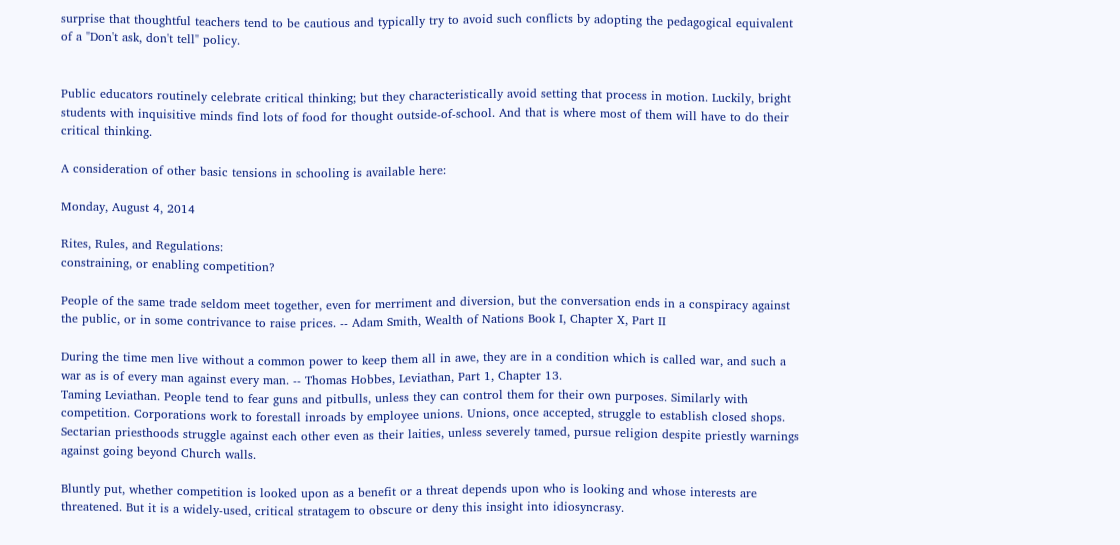surprise that thoughtful teachers tend to be cautious and typically try to avoid such conflicts by adopting the pedagogical equivalent of a "Don't ask, don't tell" policy.


Public educators routinely celebrate critical thinking; but they characteristically avoid setting that process in motion. Luckily, bright students with inquisitive minds find lots of food for thought outside-of-school. And that is where most of them will have to do their critical thinking.

A consideration of other basic tensions in schooling is available here:

Monday, August 4, 2014

Rites, Rules, and Regulations:
constraining, or enabling competition?

People of the same trade seldom meet together, even for merriment and diversion, but the conversation ends in a conspiracy against the public, or in some contrivance to raise prices. -- Adam Smith, Wealth of Nations Book I, Chapter X, Part II

During the time men live without a common power to keep them all in awe, they are in a condition which is called war, and such a war as is of every man against every man. -- Thomas Hobbes, Leviathan, Part 1, Chapter 13.
Taming Leviathan. People tend to fear guns and pitbulls, unless they can control them for their own purposes. Similarly with competition. Corporations work to forestall inroads by employee unions. Unions, once accepted, struggle to establish closed shops. Sectarian priesthoods struggle against each other even as their laities, unless severely tamed, pursue religion despite priestly warnings against going beyond Church walls.

Bluntly put, whether competition is looked upon as a benefit or a threat depends upon who is looking and whose interests are threatened. But it is a widely-used, critical stratagem to obscure or deny this insight into idiosyncrasy.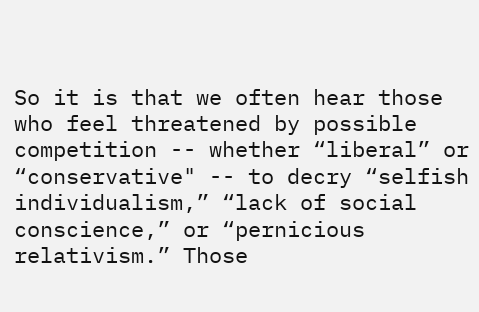So it is that we often hear those who feel threatened by possible competition -- whether “liberal” or “conservative" -- to decry “selfish individualism,” “lack of social conscience,” or “pernicious relativism.” Those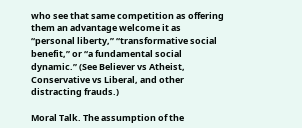who see that same competition as offering them an advantage welcome it as “personal liberty,” “transformative social benefit,” or “a fundamental social dynamic.” (See Believer vs Atheist, Conservative vs Liberal, and other distracting frauds.)

Moral Talk. The assumption of the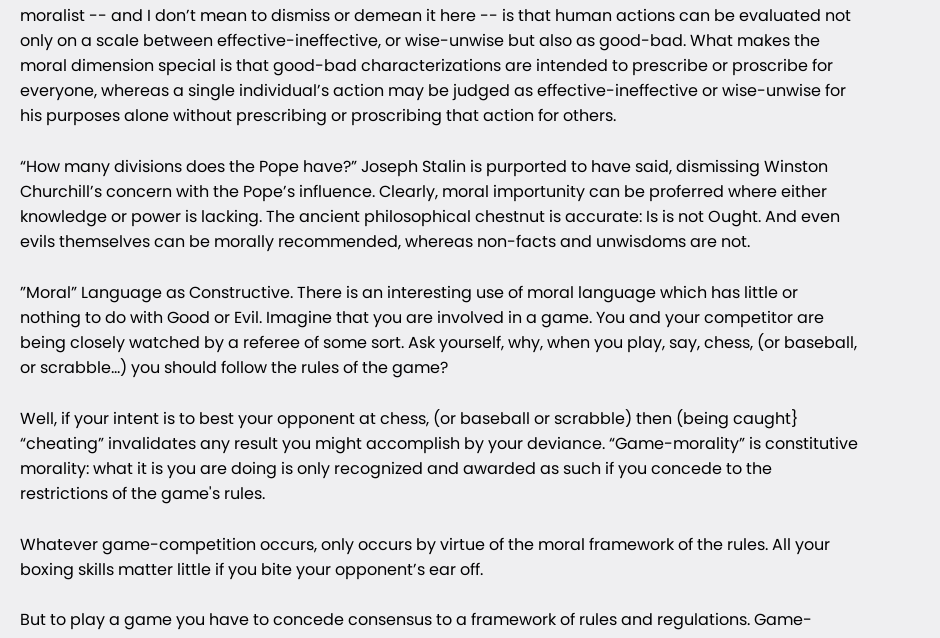moralist -- and I don’t mean to dismiss or demean it here -- is that human actions can be evaluated not only on a scale between effective-ineffective, or wise-unwise but also as good-bad. What makes the moral dimension special is that good-bad characterizations are intended to prescribe or proscribe for everyone, whereas a single individual’s action may be judged as effective-ineffective or wise-unwise for his purposes alone without prescribing or proscribing that action for others.

“How many divisions does the Pope have?” Joseph Stalin is purported to have said, dismissing Winston Churchill’s concern with the Pope’s influence. Clearly, moral importunity can be proferred where either knowledge or power is lacking. The ancient philosophical chestnut is accurate: Is is not Ought. And even evils themselves can be morally recommended, whereas non-facts and unwisdoms are not.

”Moral” Language as Constructive. There is an interesting use of moral language which has little or nothing to do with Good or Evil. Imagine that you are involved in a game. You and your competitor are being closely watched by a referee of some sort. Ask yourself, why, when you play, say, chess, (or baseball, or scrabble…) you should follow the rules of the game?

Well, if your intent is to best your opponent at chess, (or baseball or scrabble) then (being caught} “cheating” invalidates any result you might accomplish by your deviance. “Game-morality” is constitutive morality: what it is you are doing is only recognized and awarded as such if you concede to the restrictions of the game's rules.

Whatever game-competition occurs, only occurs by virtue of the moral framework of the rules. All your boxing skills matter little if you bite your opponent’s ear off.

But to play a game you have to concede consensus to a framework of rules and regulations. Game-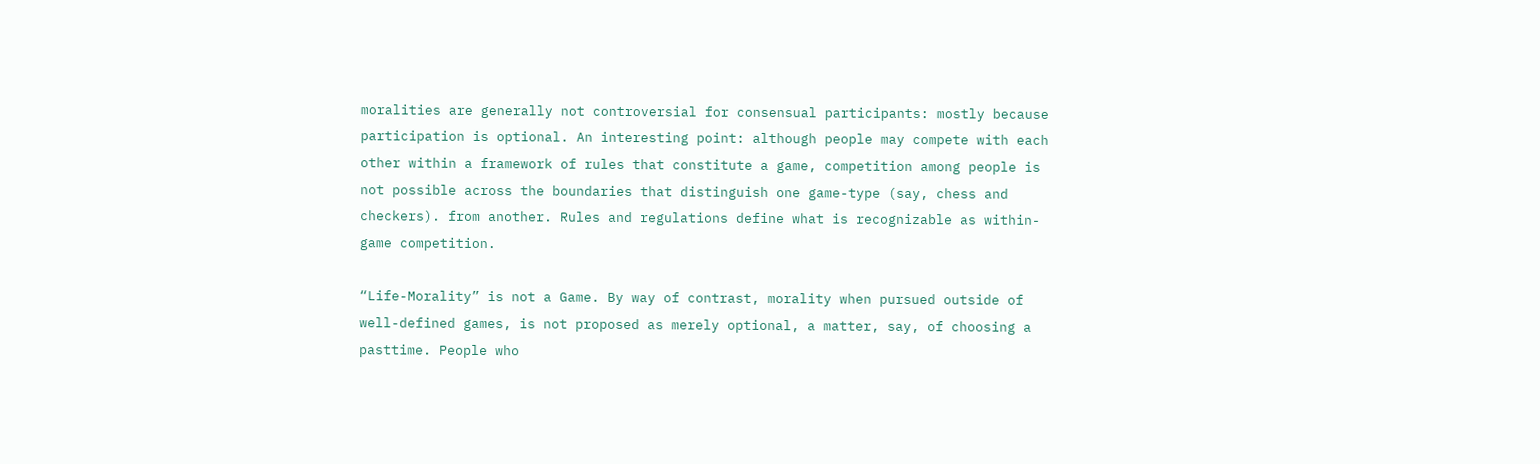moralities are generally not controversial for consensual participants: mostly because participation is optional. An interesting point: although people may compete with each other within a framework of rules that constitute a game, competition among people is not possible across the boundaries that distinguish one game-type (say, chess and checkers). from another. Rules and regulations define what is recognizable as within-game competition.

“Life-Morality” is not a Game. By way of contrast, morality when pursued outside of well-defined games, is not proposed as merely optional, a matter, say, of choosing a pasttime. People who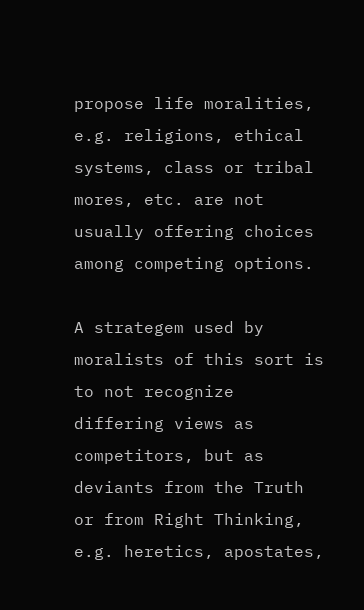propose life moralities, e.g. religions, ethical systems, class or tribal mores, etc. are not usually offering choices among competing options.

A strategem used by moralists of this sort is to not recognize differing views as competitors, but as deviants from the Truth or from Right Thinking, e.g. heretics, apostates,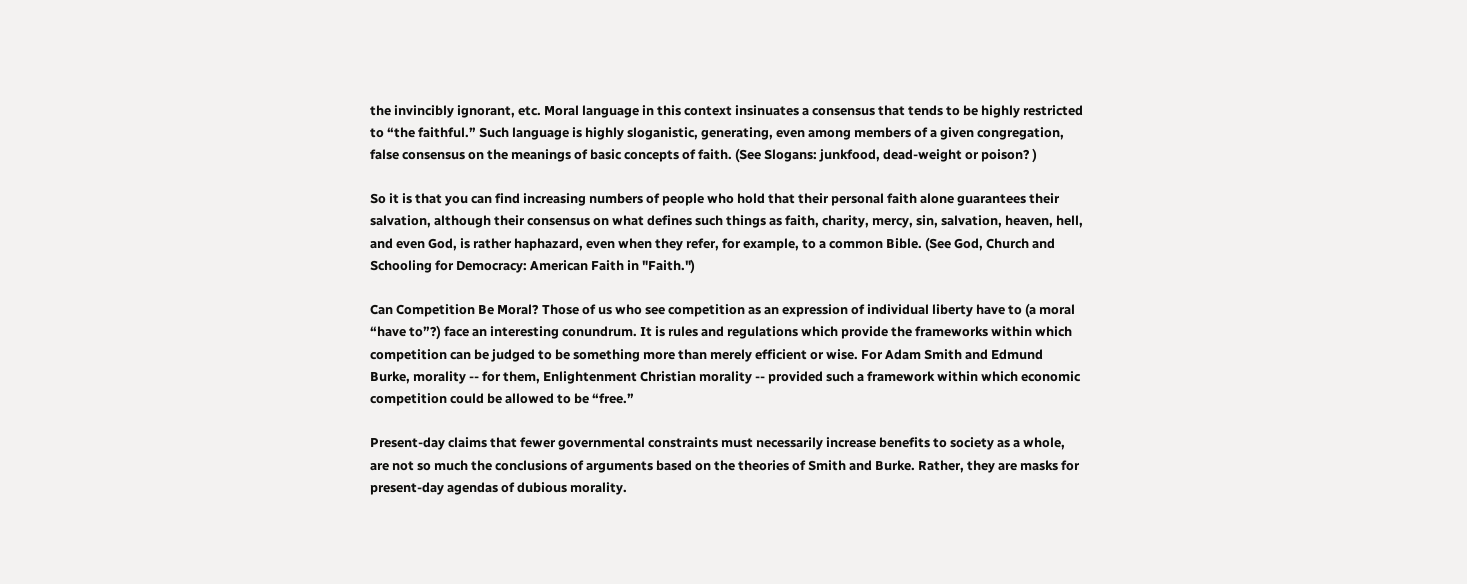the invincibly ignorant, etc. Moral language in this context insinuates a consensus that tends to be highly restricted to “the faithful.” Such language is highly sloganistic, generating, even among members of a given congregation, false consensus on the meanings of basic concepts of faith. (See Slogans: junkfood, dead-weight or poison? )

So it is that you can find increasing numbers of people who hold that their personal faith alone guarantees their salvation, although their consensus on what defines such things as faith, charity, mercy, sin, salvation, heaven, hell, and even God, is rather haphazard, even when they refer, for example, to a common Bible. (See God, Church and Schooling for Democracy: American Faith in "Faith.")

Can Competition Be Moral? Those of us who see competition as an expression of individual liberty have to (a moral “have to”?) face an interesting conundrum. It is rules and regulations which provide the frameworks within which competition can be judged to be something more than merely efficient or wise. For Adam Smith and Edmund Burke, morality -- for them, Enlightenment Christian morality -- provided such a framework within which economic competition could be allowed to be “free.”

Present-day claims that fewer governmental constraints must necessarily increase benefits to society as a whole, are not so much the conclusions of arguments based on the theories of Smith and Burke. Rather, they are masks for present-day agendas of dubious morality.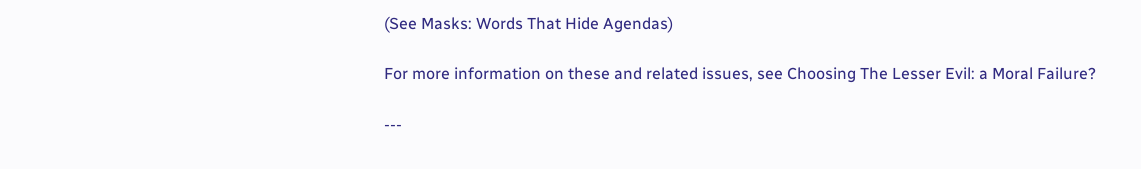(See Masks: Words That Hide Agendas)

For more information on these and related issues, see Choosing The Lesser Evil: a Moral Failure?

---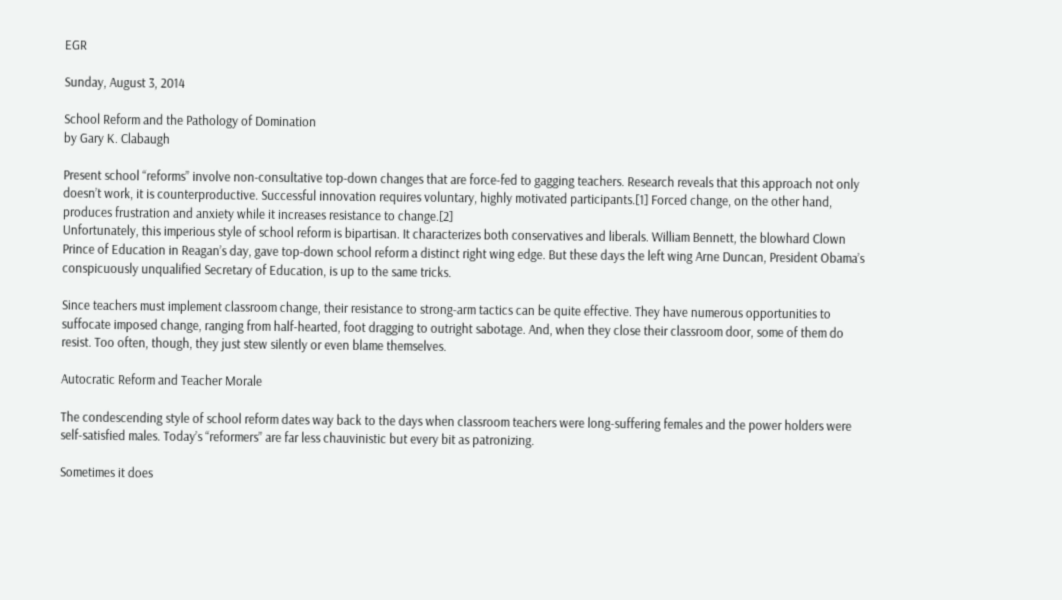EGR

Sunday, August 3, 2014

School Reform and the Pathology of Domination
by Gary K. Clabaugh

Present school “reforms” involve non-consultative top-down changes that are force-fed to gagging teachers. Research reveals that this approach not only doesn’t work, it is counterproductive. Successful innovation requires voluntary, highly motivated participants.[1] Forced change, on the other hand, produces frustration and anxiety while it increases resistance to change.[2]
Unfortunately, this imperious style of school reform is bipartisan. It characterizes both conservatives and liberals. William Bennett, the blowhard Clown Prince of Education in Reagan’s day, gave top-down school reform a distinct right wing edge. But these days the left wing Arne Duncan, President Obama’s conspicuously unqualified Secretary of Education, is up to the same tricks.

Since teachers must implement classroom change, their resistance to strong-arm tactics can be quite effective. They have numerous opportunities to suffocate imposed change, ranging from half-hearted, foot dragging to outright sabotage. And, when they close their classroom door, some of them do resist. Too often, though, they just stew silently or even blame themselves.

Autocratic Reform and Teacher Morale

The condescending style of school reform dates way back to the days when classroom teachers were long-suffering females and the power holders were self-satisfied males. Today’s “reformers” are far less chauvinistic but every bit as patronizing.

Sometimes it does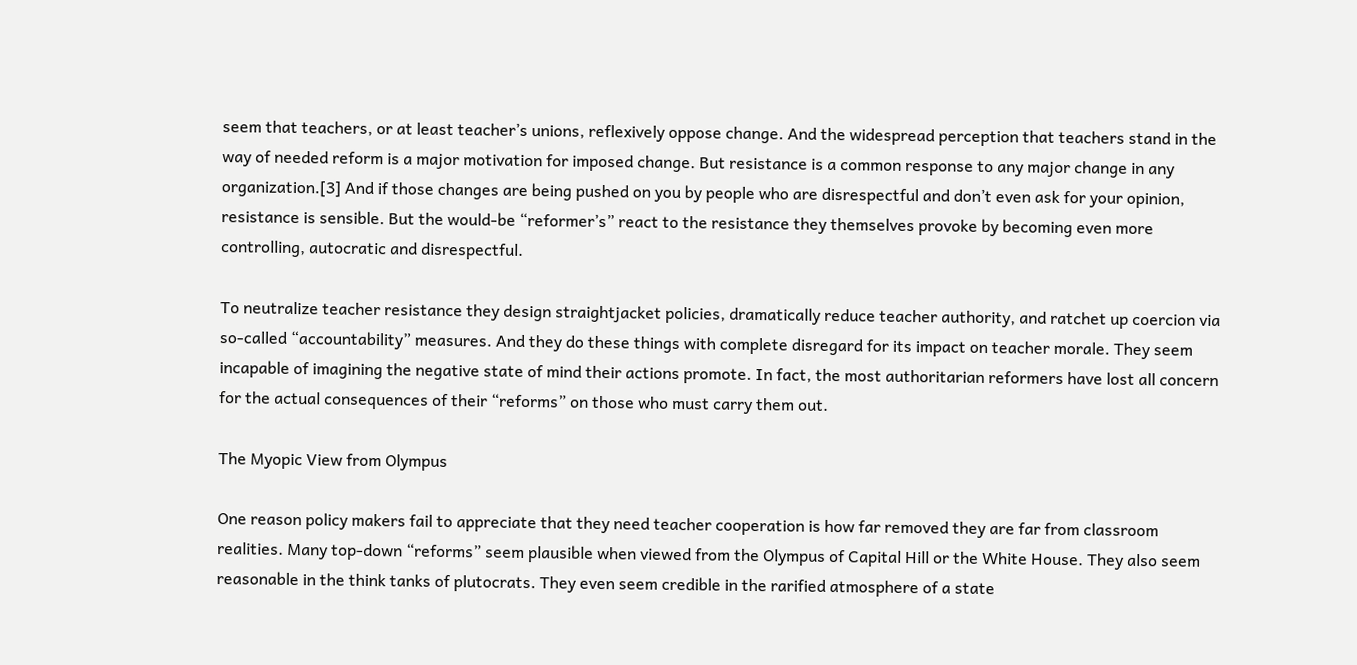seem that teachers, or at least teacher’s unions, reflexively oppose change. And the widespread perception that teachers stand in the way of needed reform is a major motivation for imposed change. But resistance is a common response to any major change in any organization.[3] And if those changes are being pushed on you by people who are disrespectful and don’t even ask for your opinion, resistance is sensible. But the would-be “reformer’s” react to the resistance they themselves provoke by becoming even more controlling, autocratic and disrespectful.

To neutralize teacher resistance they design straightjacket policies, dramatically reduce teacher authority, and ratchet up coercion via so-called “accountability” measures. And they do these things with complete disregard for its impact on teacher morale. They seem incapable of imagining the negative state of mind their actions promote. In fact, the most authoritarian reformers have lost all concern for the actual consequences of their “reforms” on those who must carry them out.

The Myopic View from Olympus

One reason policy makers fail to appreciate that they need teacher cooperation is how far removed they are far from classroom realities. Many top-down “reforms” seem plausible when viewed from the Olympus of Capital Hill or the White House. They also seem reasonable in the think tanks of plutocrats. They even seem credible in the rarified atmosphere of a state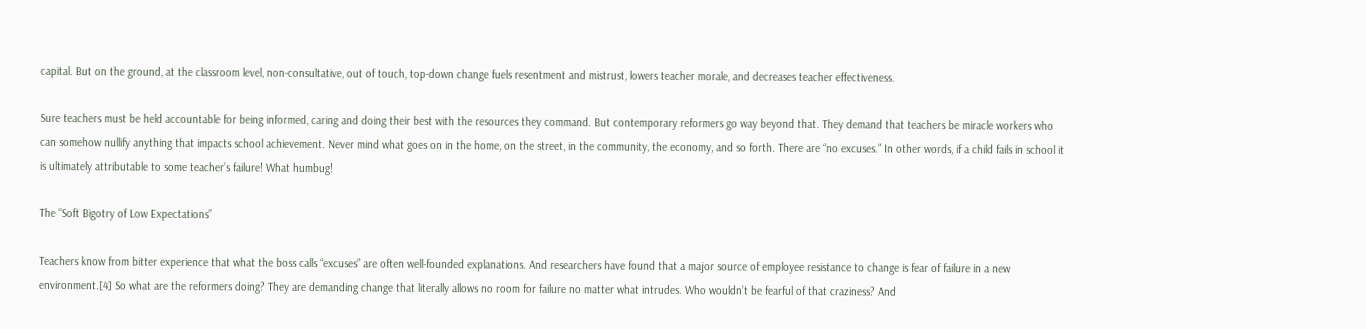capital. But on the ground, at the classroom level, non-consultative, out of touch, top-down change fuels resentment and mistrust, lowers teacher morale, and decreases teacher effectiveness.

Sure teachers must be held accountable for being informed, caring and doing their best with the resources they command. But contemporary reformers go way beyond that. They demand that teachers be miracle workers who can somehow nullify anything that impacts school achievement. Never mind what goes on in the home, on the street, in the community, the economy, and so forth. There are “no excuses.” In other words, if a child fails in school it is ultimately attributable to some teacher’s failure! What humbug!

The “Soft Bigotry of Low Expectations”

Teachers know from bitter experience that what the boss calls “excuses” are often well-founded explanations. And researchers have found that a major source of employee resistance to change is fear of failure in a new environment.[4] So what are the reformers doing? They are demanding change that literally allows no room for failure no matter what intrudes. Who wouldn’t be fearful of that craziness? And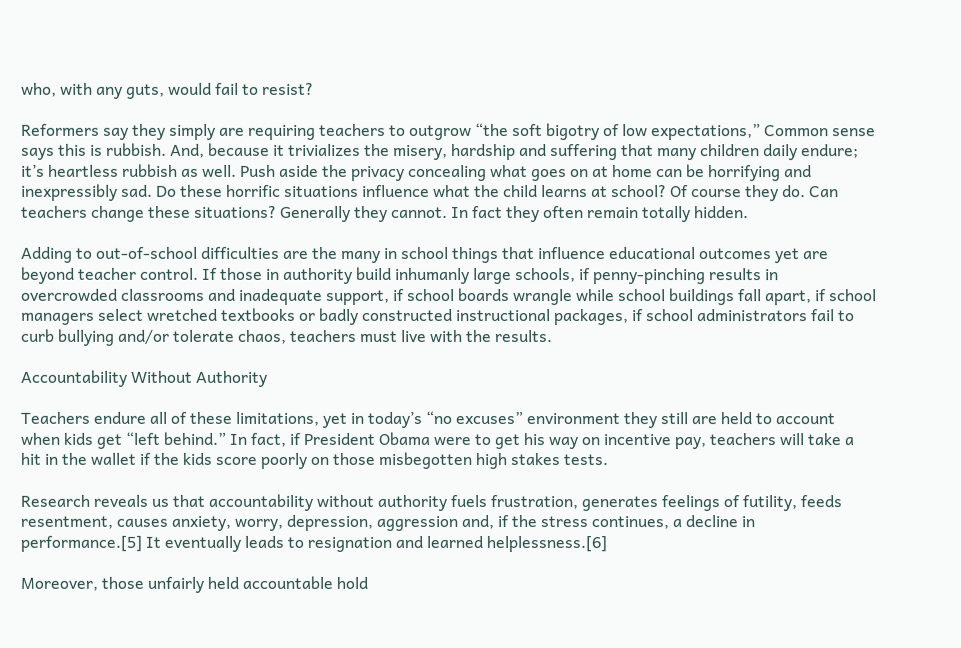who, with any guts, would fail to resist?

Reformers say they simply are requiring teachers to outgrow “the soft bigotry of low expectations,” Common sense says this is rubbish. And, because it trivializes the misery, hardship and suffering that many children daily endure; it’s heartless rubbish as well. Push aside the privacy concealing what goes on at home can be horrifying and inexpressibly sad. Do these horrific situations influence what the child learns at school? Of course they do. Can teachers change these situations? Generally they cannot. In fact they often remain totally hidden.

Adding to out-of-school difficulties are the many in school things that influence educational outcomes yet are beyond teacher control. If those in authority build inhumanly large schools, if penny-pinching results in overcrowded classrooms and inadequate support, if school boards wrangle while school buildings fall apart, if school managers select wretched textbooks or badly constructed instructional packages, if school administrators fail to curb bullying and/or tolerate chaos, teachers must live with the results.

Accountability Without Authority

Teachers endure all of these limitations, yet in today’s “no excuses” environment they still are held to account when kids get “left behind.” In fact, if President Obama were to get his way on incentive pay, teachers will take a hit in the wallet if the kids score poorly on those misbegotten high stakes tests.

Research reveals us that accountability without authority fuels frustration, generates feelings of futility, feeds resentment, causes anxiety, worry, depression, aggression and, if the stress continues, a decline in performance.[5] It eventually leads to resignation and learned helplessness.[6]

Moreover, those unfairly held accountable hold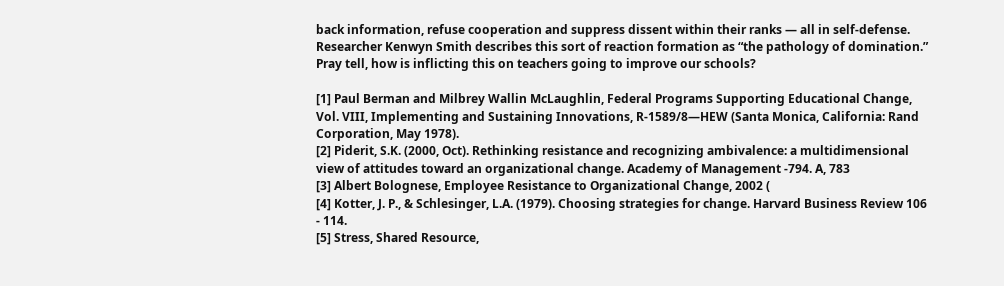back information, refuse cooperation and suppress dissent within their ranks — all in self-defense. Researcher Kenwyn Smith describes this sort of reaction formation as “the pathology of domination.” Pray tell, how is inflicting this on teachers going to improve our schools?

[1] Paul Berman and Milbrey Wallin McLaughlin, Federal Programs Supporting Educational Change, Vol. VIII, Implementing and Sustaining Innovations, R-1589/8—HEW (Santa Monica, California: Rand Corporation, May 1978).
[2] Piderit, S.K. (2000, Oct). Rethinking resistance and recognizing ambivalence: a multidimensional view of attitudes toward an organizational change. Academy of Management -794. A, 783
[3] Albert Bolognese, Employee Resistance to Organizational Change, 2002 (
[4] Kotter, J. P., & Schlesinger, L.A. (1979). Choosing strategies for change. Harvard Business Review 106 - 114.
[5] Stress, Shared Resource,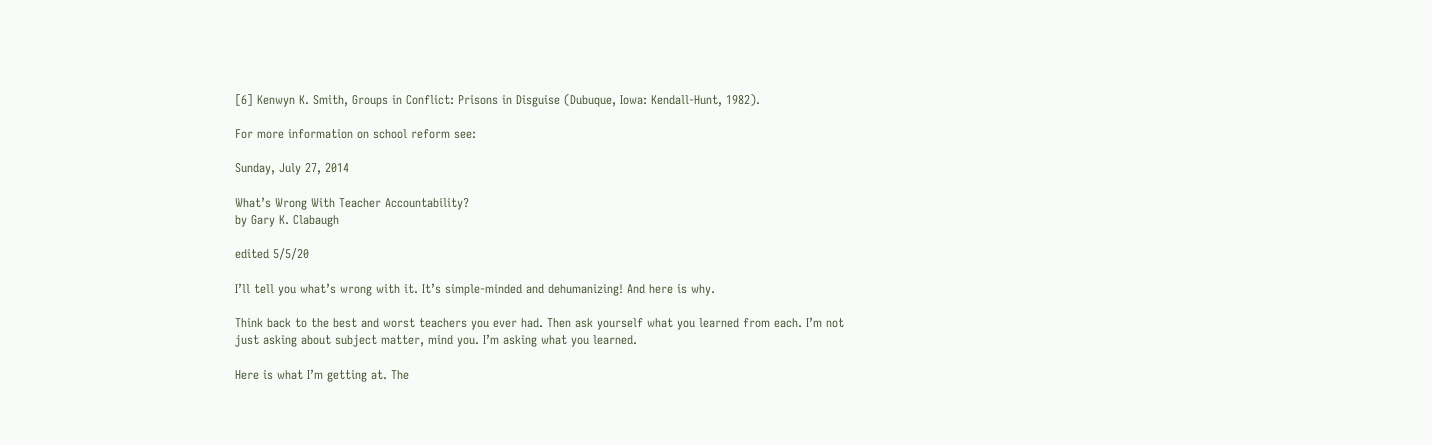[6] Kenwyn K. Smith, Groups in Conflict: Prisons in Disguise (Dubuque, Iowa: Kendall-Hunt, 1982).

For more information on school reform see:

Sunday, July 27, 2014

What’s Wrong With Teacher Accountability?
by Gary K. Clabaugh

edited 5/5/20

I’ll tell you what’s wrong with it. It’s simple-minded and dehumanizing! And here is why.

Think back to the best and worst teachers you ever had. Then ask yourself what you learned from each. I’m not just asking about subject matter, mind you. I’m asking what you learned.

Here is what I’m getting at. The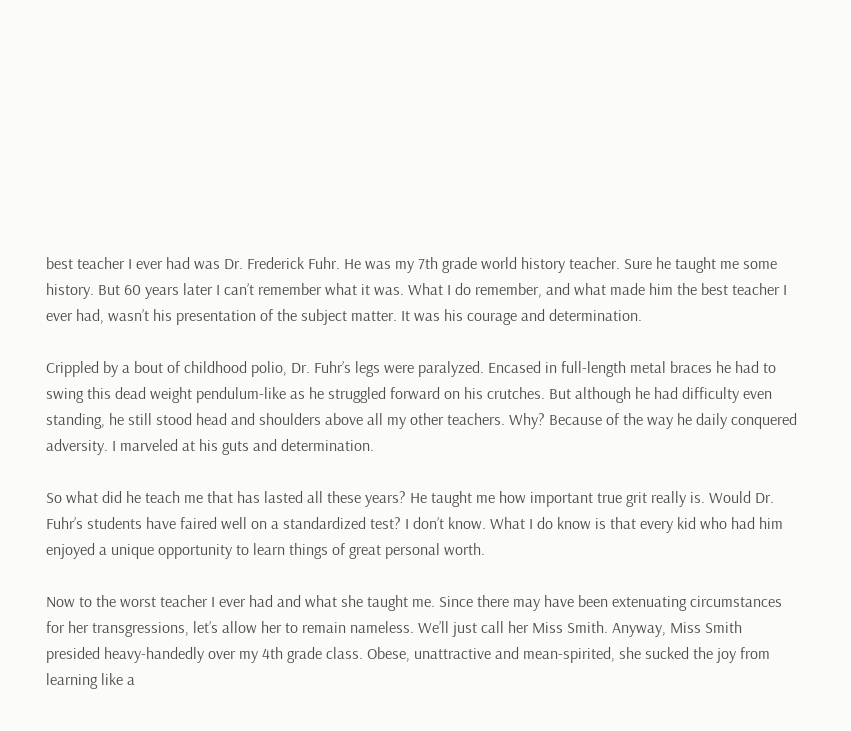best teacher I ever had was Dr. Frederick Fuhr. He was my 7th grade world history teacher. Sure he taught me some history. But 60 years later I can’t remember what it was. What I do remember, and what made him the best teacher I ever had, wasn’t his presentation of the subject matter. It was his courage and determination.

Crippled by a bout of childhood polio, Dr. Fuhr’s legs were paralyzed. Encased in full-length metal braces he had to swing this dead weight pendulum-like as he struggled forward on his crutches. But although he had difficulty even standing, he still stood head and shoulders above all my other teachers. Why? Because of the way he daily conquered adversity. I marveled at his guts and determination.

So what did he teach me that has lasted all these years? He taught me how important true grit really is. Would Dr. Fuhr’s students have faired well on a standardized test? I don’t know. What I do know is that every kid who had him enjoyed a unique opportunity to learn things of great personal worth.

Now to the worst teacher I ever had and what she taught me. Since there may have been extenuating circumstances for her transgressions, let’s allow her to remain nameless. We’ll just call her Miss Smith. Anyway, Miss Smith presided heavy-handedly over my 4th grade class. Obese, unattractive and mean-spirited, she sucked the joy from learning like a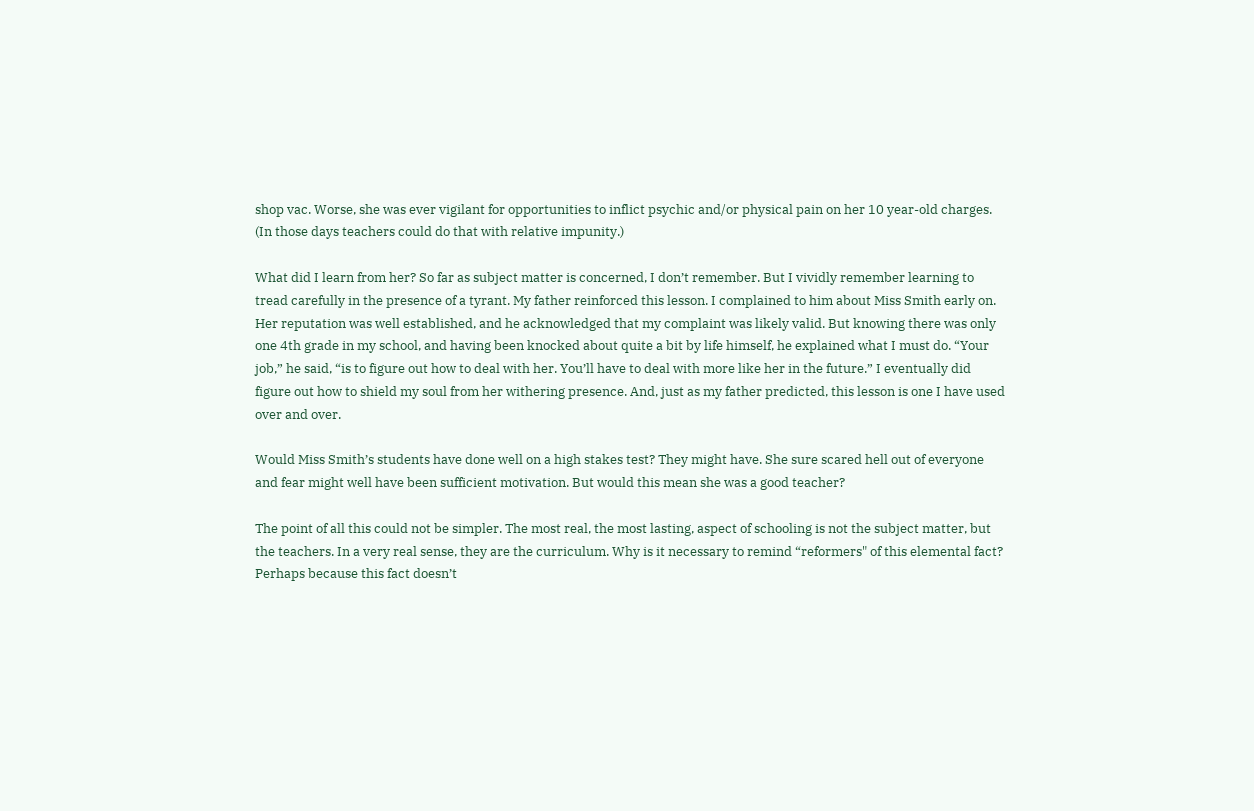shop vac. Worse, she was ever vigilant for opportunities to inflict psychic and/or physical pain on her 10 year-old charges. (In those days teachers could do that with relative impunity.)

What did I learn from her? So far as subject matter is concerned, I don’t remember. But I vividly remember learning to tread carefully in the presence of a tyrant. My father reinforced this lesson. I complained to him about Miss Smith early on. Her reputation was well established, and he acknowledged that my complaint was likely valid. But knowing there was only one 4th grade in my school, and having been knocked about quite a bit by life himself, he explained what I must do. “Your job,” he said, “is to figure out how to deal with her. You’ll have to deal with more like her in the future.” I eventually did figure out how to shield my soul from her withering presence. And, just as my father predicted, this lesson is one I have used over and over.

Would Miss Smith’s students have done well on a high stakes test? They might have. She sure scared hell out of everyone and fear might well have been sufficient motivation. But would this mean she was a good teacher?

The point of all this could not be simpler. The most real, the most lasting, aspect of schooling is not the subject matter, but the teachers. In a very real sense, they are the curriculum. Why is it necessary to remind “reformers" of this elemental fact? Perhaps because this fact doesn’t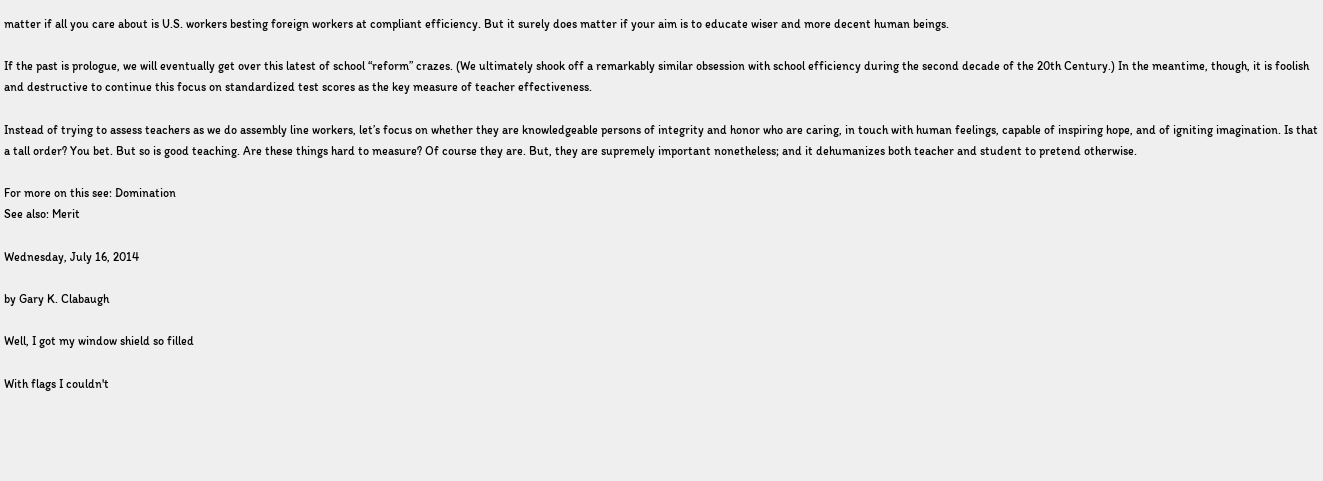matter if all you care about is U.S. workers besting foreign workers at compliant efficiency. But it surely does matter if your aim is to educate wiser and more decent human beings.

If the past is prologue, we will eventually get over this latest of school “reform” crazes. (We ultimately shook off a remarkably similar obsession with school efficiency during the second decade of the 20th Century.) In the meantime, though, it is foolish and destructive to continue this focus on standardized test scores as the key measure of teacher effectiveness.

Instead of trying to assess teachers as we do assembly line workers, let’s focus on whether they are knowledgeable persons of integrity and honor who are caring, in touch with human feelings, capable of inspiring hope, and of igniting imagination. Is that a tall order? You bet. But so is good teaching. Are these things hard to measure? Of course they are. But, they are supremely important nonetheless; and it dehumanizes both teacher and student to pretend otherwise.

For more on this see: Domination
See also: Merit

Wednesday, July 16, 2014

by Gary K. Clabaugh

Well, I got my window shield so filled

With flags I couldn't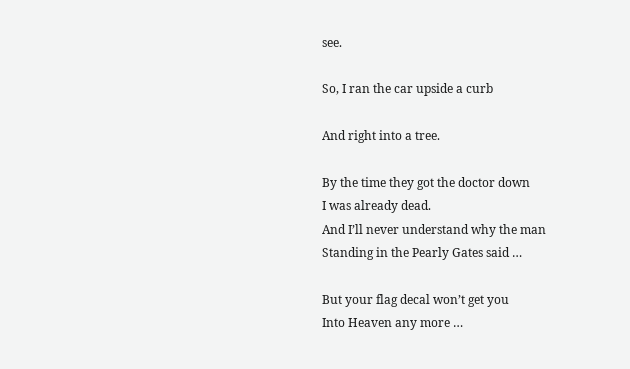see.

So, I ran the car upside a curb

And right into a tree.

By the time they got the doctor down
I was already dead.
And I’ll never understand why the man
Standing in the Pearly Gates said …

But your flag decal won’t get you
Into Heaven any more …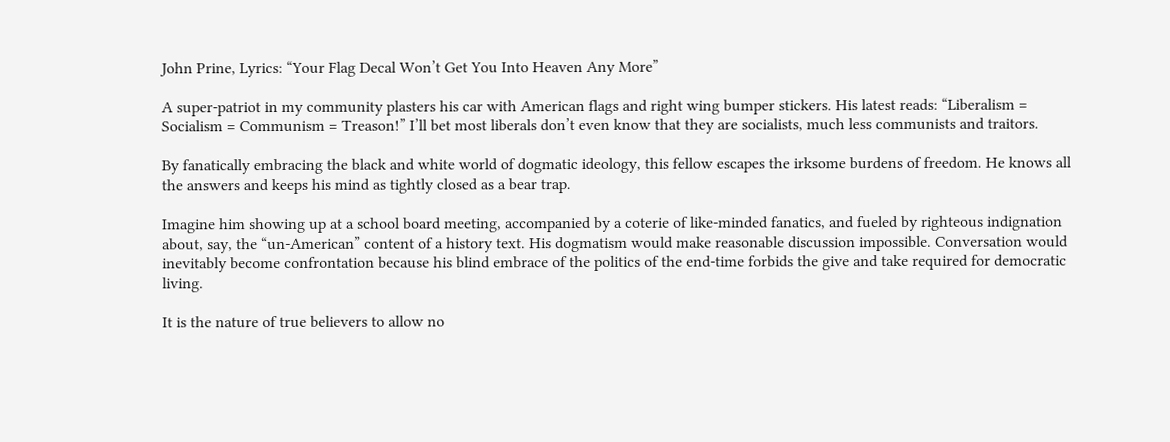John Prine, Lyrics: “Your Flag Decal Won’t Get You Into Heaven Any More”

A super-patriot in my community plasters his car with American flags and right wing bumper stickers. His latest reads: “Liberalism = Socialism = Communism = Treason!” I’ll bet most liberals don’t even know that they are socialists, much less communists and traitors.

By fanatically embracing the black and white world of dogmatic ideology, this fellow escapes the irksome burdens of freedom. He knows all the answers and keeps his mind as tightly closed as a bear trap.

Imagine him showing up at a school board meeting, accompanied by a coterie of like-minded fanatics, and fueled by righteous indignation about, say, the “un-American” content of a history text. His dogmatism would make reasonable discussion impossible. Conversation would inevitably become confrontation because his blind embrace of the politics of the end-time forbids the give and take required for democratic living.

It is the nature of true believers to allow no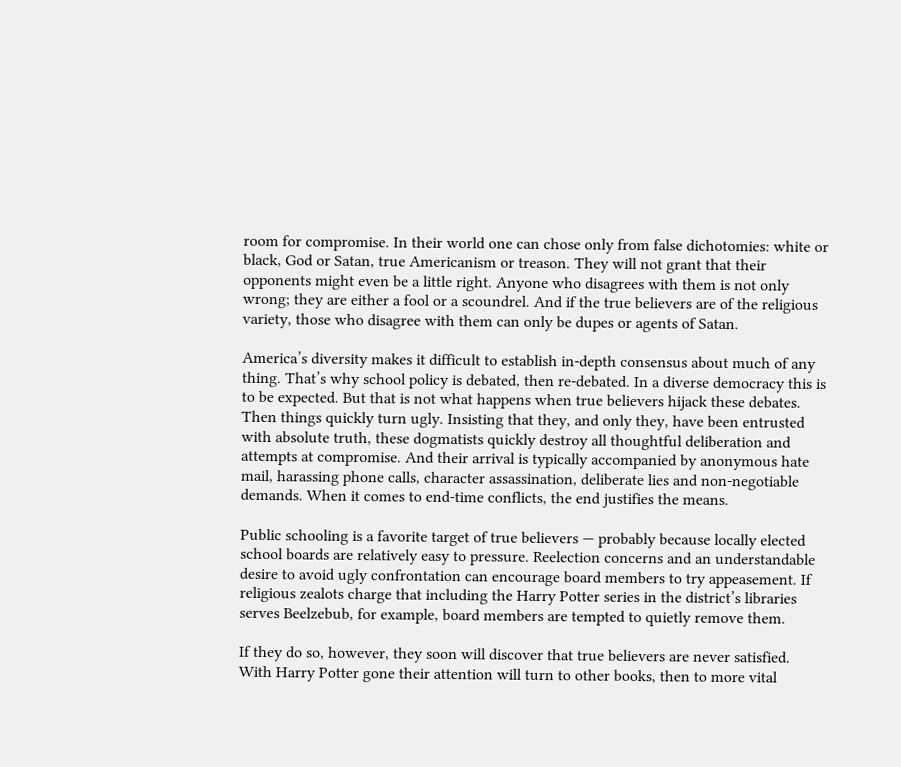room for compromise. In their world one can chose only from false dichotomies: white or black, God or Satan, true Americanism or treason. They will not grant that their opponents might even be a little right. Anyone who disagrees with them is not only wrong; they are either a fool or a scoundrel. And if the true believers are of the religious variety, those who disagree with them can only be dupes or agents of Satan.

America’s diversity makes it difficult to establish in-depth consensus about much of any thing. That’s why school policy is debated, then re-debated. In a diverse democracy this is to be expected. But that is not what happens when true believers hijack these debates. Then things quickly turn ugly. Insisting that they, and only they, have been entrusted with absolute truth, these dogmatists quickly destroy all thoughtful deliberation and attempts at compromise. And their arrival is typically accompanied by anonymous hate mail, harassing phone calls, character assassination, deliberate lies and non-negotiable demands. When it comes to end-time conflicts, the end justifies the means.

Public schooling is a favorite target of true believers — probably because locally elected school boards are relatively easy to pressure. Reelection concerns and an understandable desire to avoid ugly confrontation can encourage board members to try appeasement. If religious zealots charge that including the Harry Potter series in the district’s libraries serves Beelzebub, for example, board members are tempted to quietly remove them.

If they do so, however, they soon will discover that true believers are never satisfied. With Harry Potter gone their attention will turn to other books, then to more vital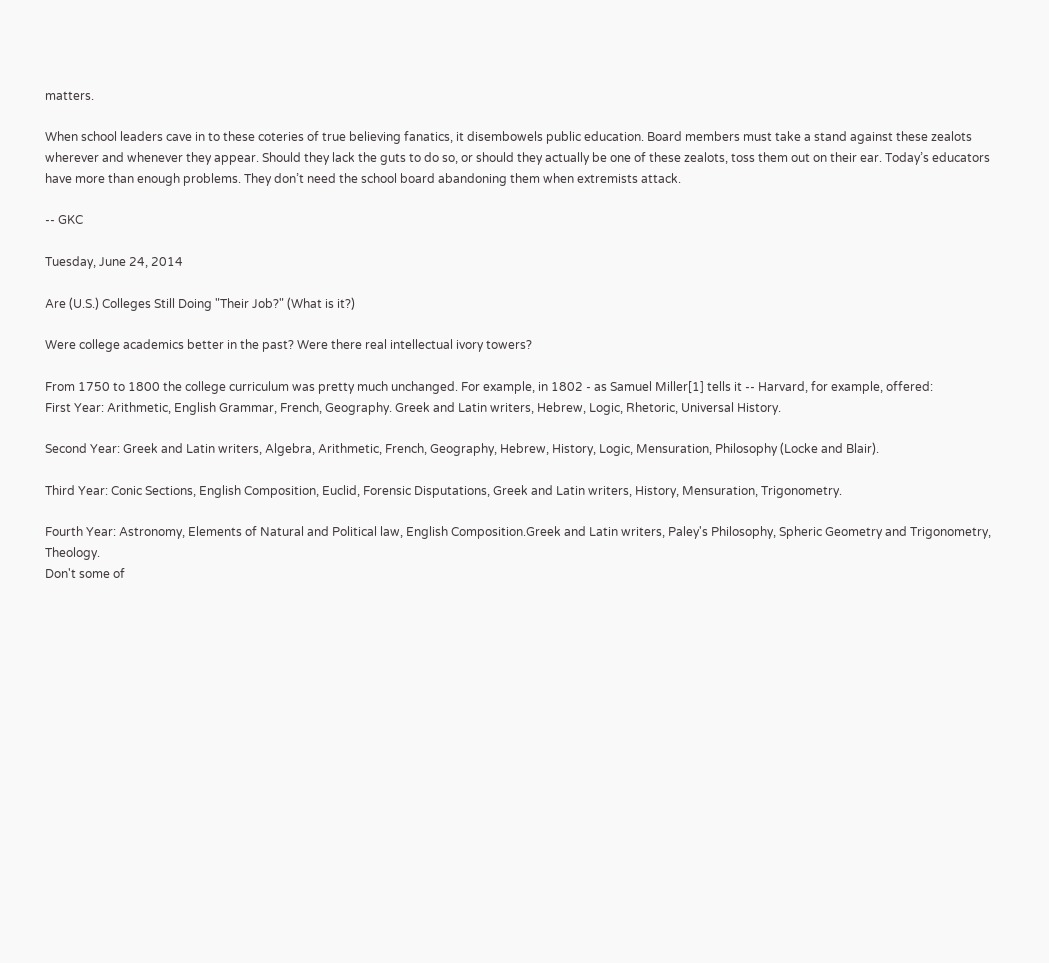matters.

When school leaders cave in to these coteries of true believing fanatics, it disembowels public education. Board members must take a stand against these zealots wherever and whenever they appear. Should they lack the guts to do so, or should they actually be one of these zealots, toss them out on their ear. Today’s educators have more than enough problems. They don’t need the school board abandoning them when extremists attack.

-- GKC

Tuesday, June 24, 2014

Are (U.S.) Colleges Still Doing "Their Job?" (What is it?)

Were college academics better in the past? Were there real intellectual ivory towers?

From 1750 to 1800 the college curriculum was pretty much unchanged. For example, in 1802 - as Samuel Miller[1] tells it -- Harvard, for example, offered:
First Year: Arithmetic, English Grammar, French, Geography. Greek and Latin writers, Hebrew, Logic, Rhetoric, Universal History.

Second Year: Greek and Latin writers, Algebra, Arithmetic, French, Geography, Hebrew, History, Logic, Mensuration, Philosophy (Locke and Blair).

Third Year: Conic Sections, English Composition, Euclid, Forensic Disputations, Greek and Latin writers, History, Mensuration, Trigonometry.

Fourth Year: Astronomy, Elements of Natural and Political law, English Composition.Greek and Latin writers, Paley's Philosophy, Spheric Geometry and Trigonometry, Theology.
Don't some of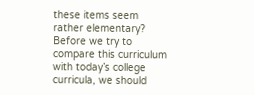these items seem rather elementary? Before we try to compare this curriculum with today’s college curricula, we should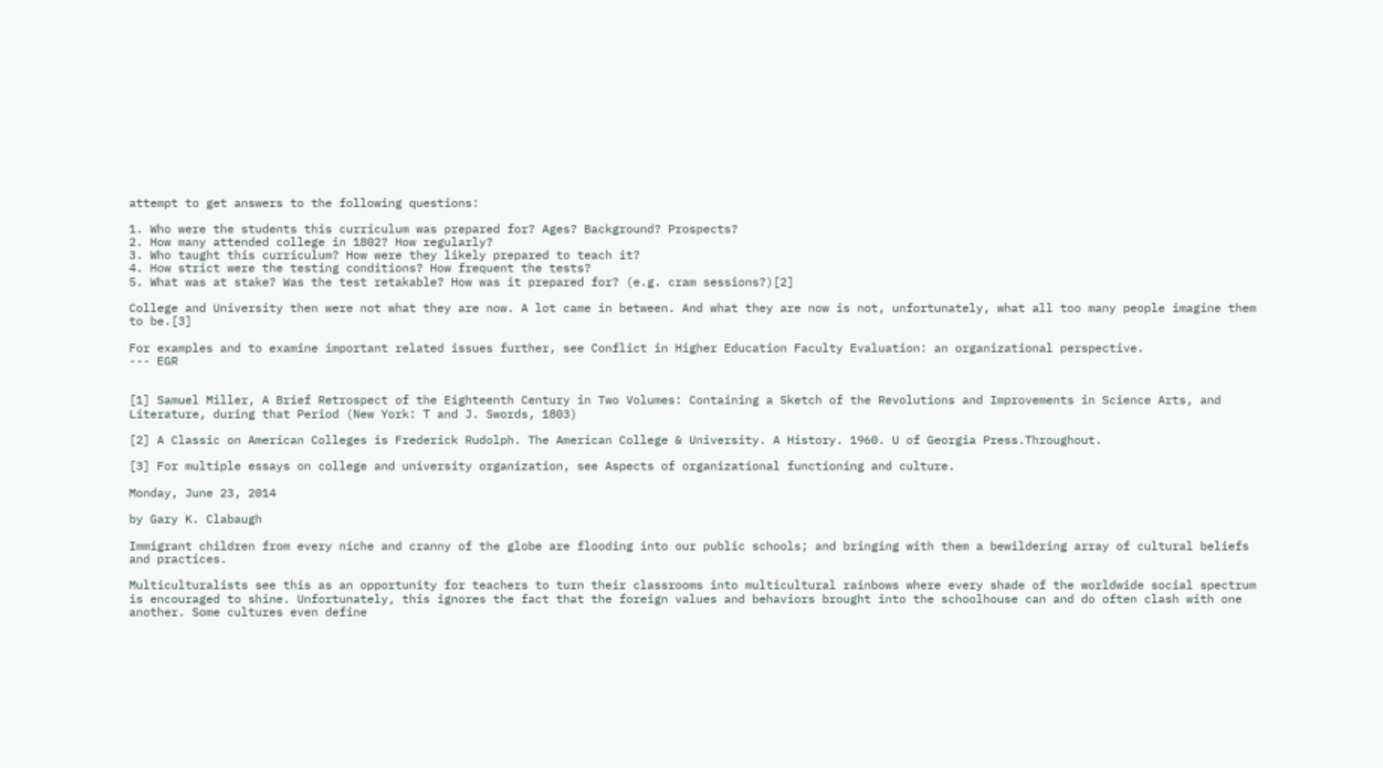attempt to get answers to the following questions:

1. Who were the students this curriculum was prepared for? Ages? Background? Prospects?
2. How many attended college in 1802? How regularly?
3. Who taught this curriculum? How were they likely prepared to teach it?
4. How strict were the testing conditions? How frequent the tests?
5. What was at stake? Was the test retakable? How was it prepared for? (e.g. cram sessions?)[2]

College and University then were not what they are now. A lot came in between. And what they are now is not, unfortunately, what all too many people imagine them to be.[3]

For examples and to examine important related issues further, see Conflict in Higher Education Faculty Evaluation: an organizational perspective.
--- EGR


[1] Samuel Miller, A Brief Retrospect of the Eighteenth Century in Two Volumes: Containing a Sketch of the Revolutions and Improvements in Science Arts, and Literature, during that Period (New York: T and J. Swords, 1803)

[2] A Classic on American Colleges is Frederick Rudolph. The American College & University. A History. 1960. U of Georgia Press.Throughout.

[3] For multiple essays on college and university organization, see Aspects of organizational functioning and culture.

Monday, June 23, 2014

by Gary K. Clabaugh

Immigrant children from every niche and cranny of the globe are flooding into our public schools; and bringing with them a bewildering array of cultural beliefs and practices.

Multiculturalists see this as an opportunity for teachers to turn their classrooms into multicultural rainbows where every shade of the worldwide social spectrum is encouraged to shine. Unfortunately, this ignores the fact that the foreign values and behaviors brought into the schoolhouse can and do often clash with one another. Some cultures even define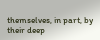themselves, in part, by their deep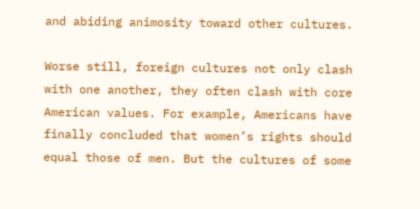and abiding animosity toward other cultures.

Worse still, foreign cultures not only clash with one another, they often clash with core American values. For example, Americans have finally concluded that women’s rights should equal those of men. But the cultures of some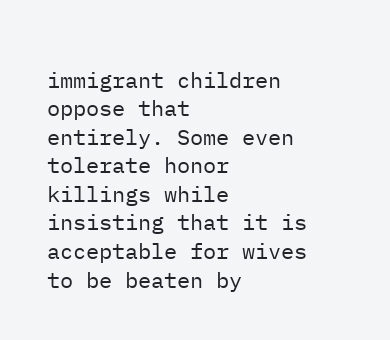immigrant children oppose that entirely. Some even tolerate honor killings while insisting that it is acceptable for wives to be beaten by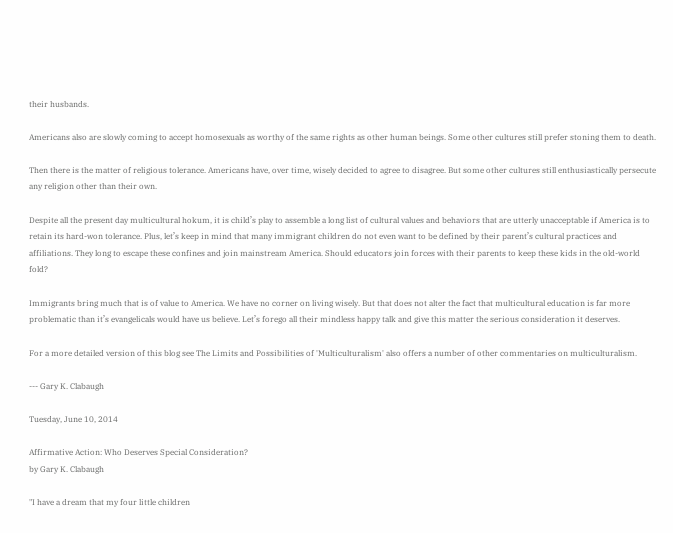their husbands.

Americans also are slowly coming to accept homosexuals as worthy of the same rights as other human beings. Some other cultures still prefer stoning them to death.

Then there is the matter of religious tolerance. Americans have, over time, wisely decided to agree to disagree. But some other cultures still enthusiastically persecute any religion other than their own.

Despite all the present day multicultural hokum, it is child’s play to assemble a long list of cultural values and behaviors that are utterly unacceptable if America is to retain its hard-won tolerance. Plus, let’s keep in mind that many immigrant children do not even want to be defined by their parent’s cultural practices and affiliations. They long to escape these confines and join mainstream America. Should educators join forces with their parents to keep these kids in the old-world fold?

Immigrants bring much that is of value to America. We have no corner on living wisely. But that does not alter the fact that multicultural education is far more problematic than it’s evangelicals would have us believe. Let’s forego all their mindless happy talk and give this matter the serious consideration it deserves.

For a more detailed version of this blog see The Limits and Possibilities of 'Multiculturalism' also offers a number of other commentaries on multiculturalism.

--- Gary K. Clabaugh

Tuesday, June 10, 2014

Affirmative Action: Who Deserves Special Consideration?
by Gary K. Clabaugh

"I have a dream that my four little children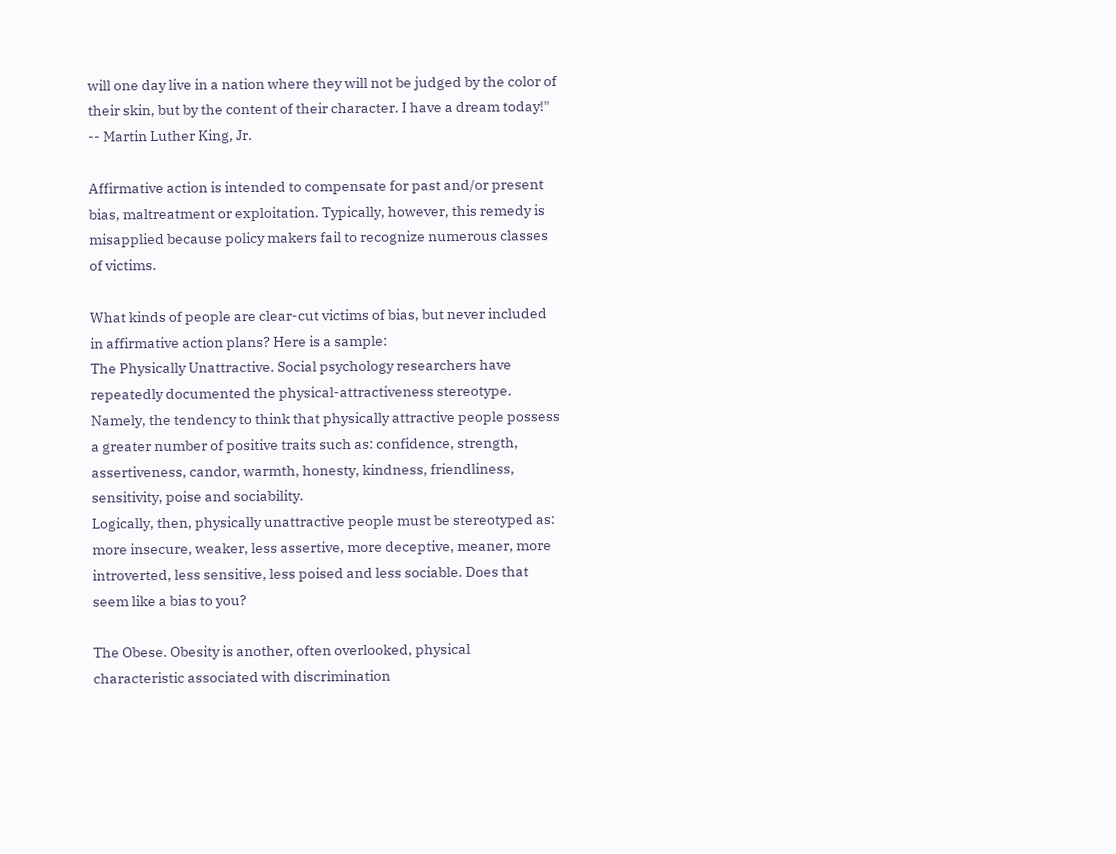will one day live in a nation where they will not be judged by the color of their skin, but by the content of their character. I have a dream today!"
-- Martin Luther King, Jr.

Affirmative action is intended to compensate for past and/or present bias, maltreatment or exploitation. Typically, however, this remedy is misapplied because policy makers fail to recognize numerous classes of victims.

What kinds of people are clear-cut victims of bias, but never included in affirmative action plans? Here is a sample:
The Physically Unattractive. Social psychology researchers have repeatedly documented the physical-attractiveness stereotype. Namely, the tendency to think that physically attractive people possess a greater number of positive traits such as: confidence, strength, assertiveness, candor, warmth, honesty, kindness, friendliness, sensitivity, poise and sociability.
Logically, then, physically unattractive people must be stereotyped as: more insecure, weaker, less assertive, more deceptive, meaner, more introverted, less sensitive, less poised and less sociable. Does that seem like a bias to you?

The Obese. Obesity is another, often overlooked, physical characteristic associated with discrimination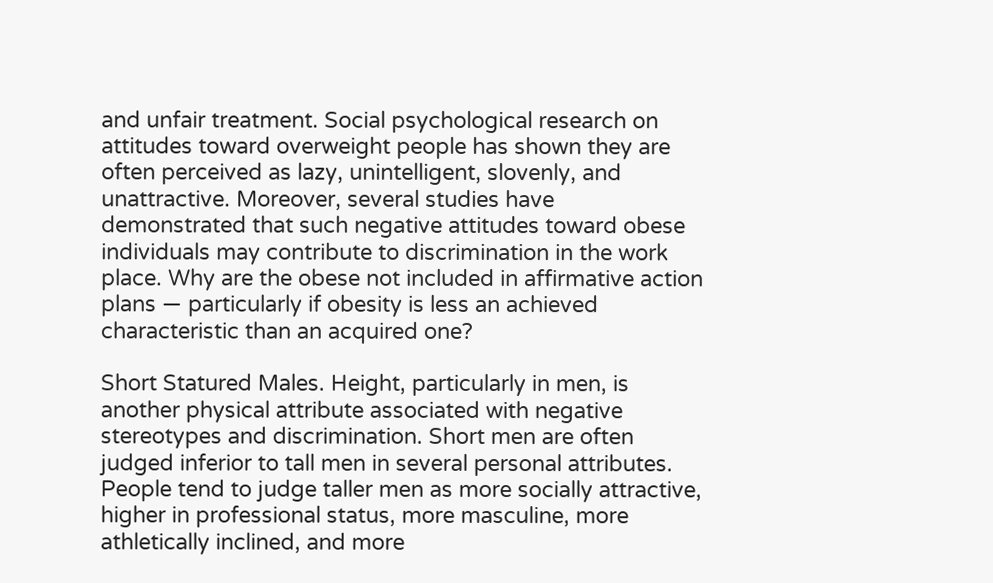and unfair treatment. Social psychological research on attitudes toward overweight people has shown they are often perceived as lazy, unintelligent, slovenly, and unattractive. Moreover, several studies have demonstrated that such negative attitudes toward obese individuals may contribute to discrimination in the work place. Why are the obese not included in affirmative action plans — particularly if obesity is less an achieved characteristic than an acquired one?

Short Statured Males. Height, particularly in men, is another physical attribute associated with negative stereotypes and discrimination. Short men are often judged inferior to tall men in several personal attributes. People tend to judge taller men as more socially attractive, higher in professional status, more masculine, more athletically inclined, and more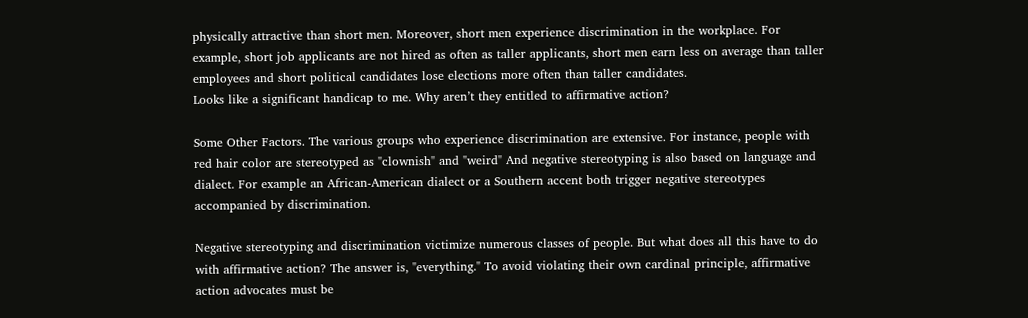physically attractive than short men. Moreover, short men experience discrimination in the workplace. For example, short job applicants are not hired as often as taller applicants, short men earn less on average than taller employees and short political candidates lose elections more often than taller candidates.
Looks like a significant handicap to me. Why aren’t they entitled to affirmative action?

Some Other Factors. The various groups who experience discrimination are extensive. For instance, people with red hair color are stereotyped as "clownish" and "weird" And negative stereotyping is also based on language and dialect. For example an African-American dialect or a Southern accent both trigger negative stereotypes accompanied by discrimination.

Negative stereotyping and discrimination victimize numerous classes of people. But what does all this have to do with affirmative action? The answer is, "everything." To avoid violating their own cardinal principle, affirmative action advocates must be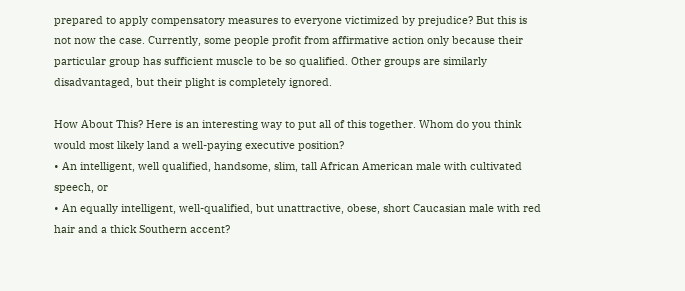prepared to apply compensatory measures to everyone victimized by prejudice? But this is not now the case. Currently, some people profit from affirmative action only because their particular group has sufficient muscle to be so qualified. Other groups are similarly disadvantaged, but their plight is completely ignored.

How About This? Here is an interesting way to put all of this together. Whom do you think would most likely land a well-paying executive position?
• An intelligent, well qualified, handsome, slim, tall African American male with cultivated speech, or
• An equally intelligent, well-qualified, but unattractive, obese, short Caucasian male with red hair and a thick Southern accent?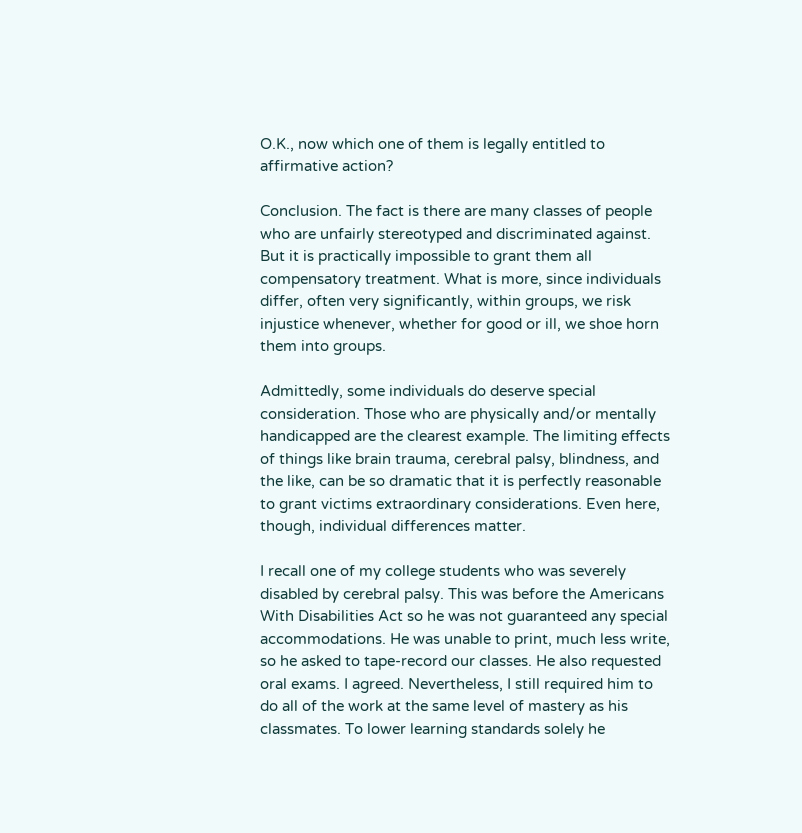O.K., now which one of them is legally entitled to affirmative action?

Conclusion. The fact is there are many classes of people who are unfairly stereotyped and discriminated against. But it is practically impossible to grant them all compensatory treatment. What is more, since individuals differ, often very significantly, within groups, we risk injustice whenever, whether for good or ill, we shoe horn them into groups.

Admittedly, some individuals do deserve special consideration. Those who are physically and/or mentally handicapped are the clearest example. The limiting effects of things like brain trauma, cerebral palsy, blindness, and the like, can be so dramatic that it is perfectly reasonable to grant victims extraordinary considerations. Even here, though, individual differences matter.

I recall one of my college students who was severely disabled by cerebral palsy. This was before the Americans With Disabilities Act so he was not guaranteed any special accommodations. He was unable to print, much less write, so he asked to tape-record our classes. He also requested oral exams. I agreed. Nevertheless, I still required him to do all of the work at the same level of mastery as his classmates. To lower learning standards solely he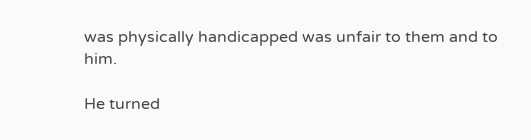was physically handicapped was unfair to them and to him.

He turned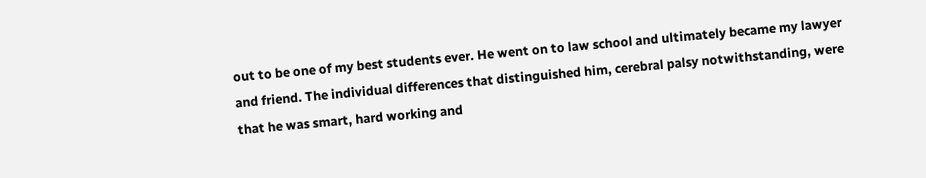out to be one of my best students ever. He went on to law school and ultimately became my lawyer and friend. The individual differences that distinguished him, cerebral palsy notwithstanding, were that he was smart, hard working and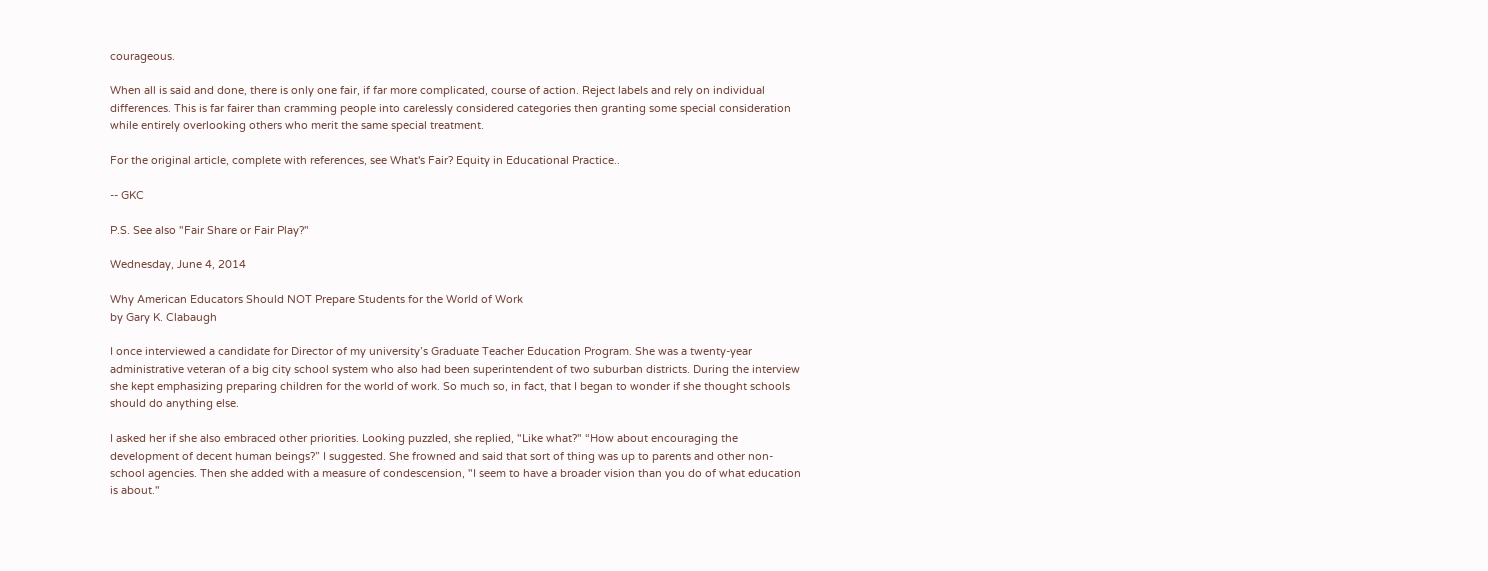courageous.

When all is said and done, there is only one fair, if far more complicated, course of action. Reject labels and rely on individual differences. This is far fairer than cramming people into carelessly considered categories then granting some special consideration while entirely overlooking others who merit the same special treatment.

For the original article, complete with references, see What's Fair? Equity in Educational Practice..

-- GKC

P.S. See also "Fair Share or Fair Play?"

Wednesday, June 4, 2014

Why American Educators Should NOT Prepare Students for the World of Work
by Gary K. Clabaugh

I once interviewed a candidate for Director of my university’s Graduate Teacher Education Program. She was a twenty-year administrative veteran of a big city school system who also had been superintendent of two suburban districts. During the interview she kept emphasizing preparing children for the world of work. So much so, in fact, that I began to wonder if she thought schools should do anything else.

I asked her if she also embraced other priorities. Looking puzzled, she replied, "Like what?" “How about encouraging the development of decent human beings?” I suggested. She frowned and said that sort of thing was up to parents and other non-school agencies. Then she added with a measure of condescension, "I seem to have a broader vision than you do of what education is about."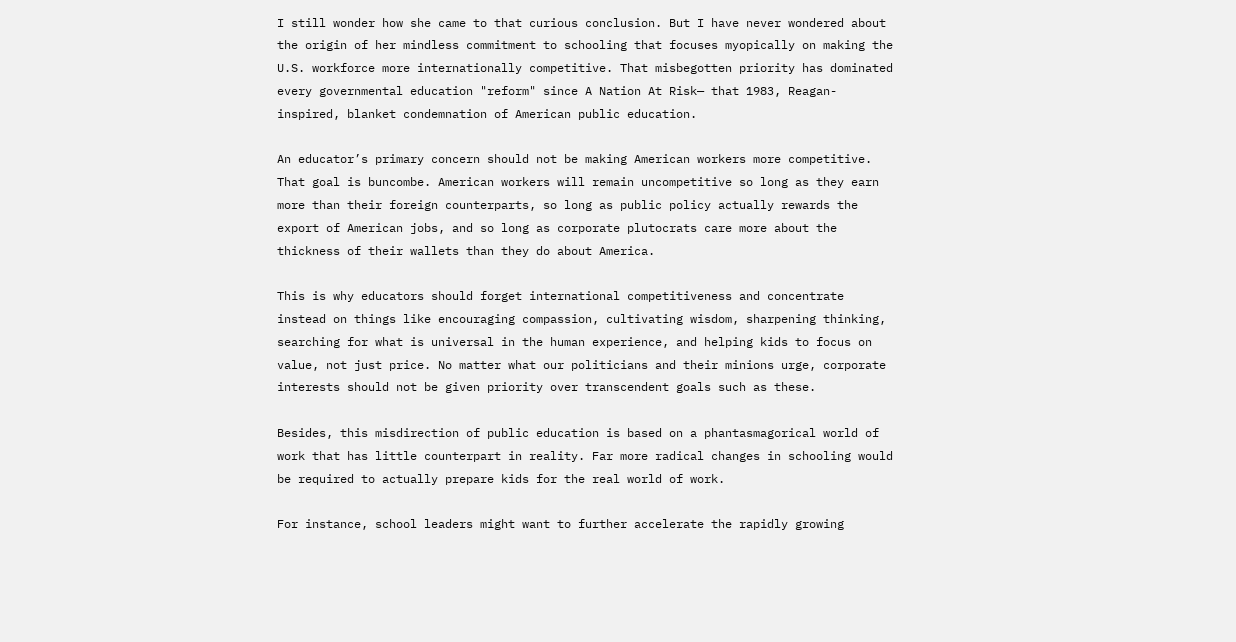I still wonder how she came to that curious conclusion. But I have never wondered about the origin of her mindless commitment to schooling that focuses myopically on making the U.S. workforce more internationally competitive. That misbegotten priority has dominated every governmental education "reform" since A Nation At Risk— that 1983, Reagan-inspired, blanket condemnation of American public education.

An educator’s primary concern should not be making American workers more competitive. That goal is buncombe. American workers will remain uncompetitive so long as they earn more than their foreign counterparts, so long as public policy actually rewards the export of American jobs, and so long as corporate plutocrats care more about the thickness of their wallets than they do about America.

This is why educators should forget international competitiveness and concentrate instead on things like encouraging compassion, cultivating wisdom, sharpening thinking, searching for what is universal in the human experience, and helping kids to focus on value, not just price. No matter what our politicians and their minions urge, corporate interests should not be given priority over transcendent goals such as these.

Besides, this misdirection of public education is based on a phantasmagorical world of work that has little counterpart in reality. Far more radical changes in schooling would be required to actually prepare kids for the real world of work.

For instance, school leaders might want to further accelerate the rapidly growing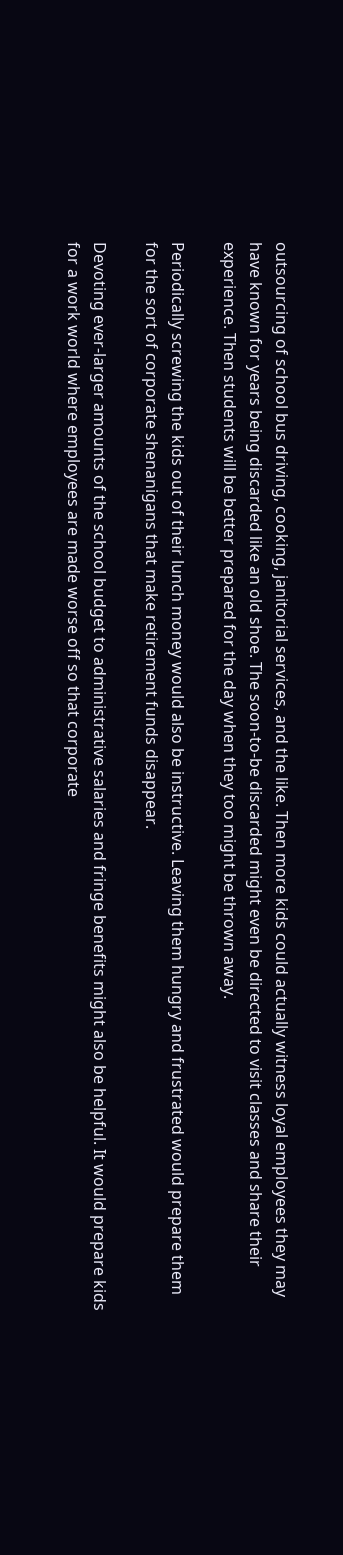outsourcing of school bus driving, cooking, janitorial services, and the like. Then more kids could actually witness loyal employees they may have known for years being discarded like an old shoe. The soon-to-be discarded might even be directed to visit classes and share their experience. Then students will be better prepared for the day when they too might be thrown away.

Periodically screwing the kids out of their lunch money would also be instructive. Leaving them hungry and frustrated would prepare them for the sort of corporate shenanigans that make retirement funds disappear.

Devoting ever-larger amounts of the school budget to administrative salaries and fringe benefits might also be helpful. It would prepare kids for a work world where employees are made worse off so that corporate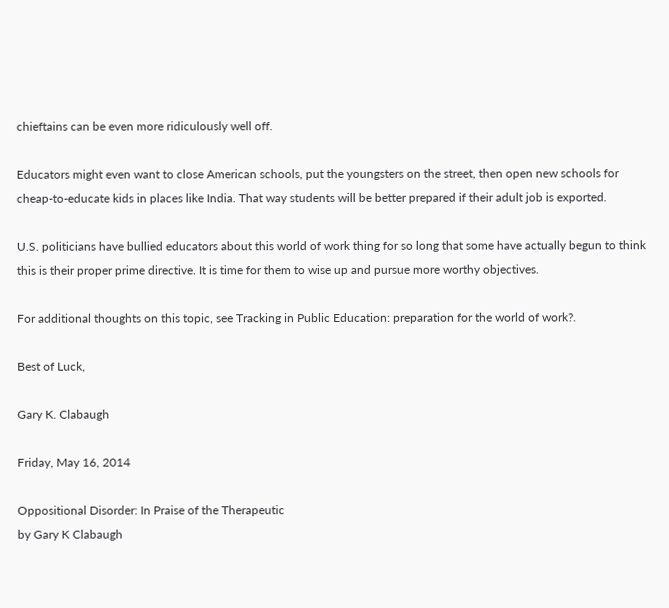chieftains can be even more ridiculously well off.

Educators might even want to close American schools, put the youngsters on the street, then open new schools for cheap-to-educate kids in places like India. That way students will be better prepared if their adult job is exported.

U.S. politicians have bullied educators about this world of work thing for so long that some have actually begun to think this is their proper prime directive. It is time for them to wise up and pursue more worthy objectives.

For additional thoughts on this topic, see Tracking in Public Education: preparation for the world of work?.

Best of Luck,

Gary K. Clabaugh

Friday, May 16, 2014

Oppositional Disorder: In Praise of the Therapeutic
by Gary K Clabaugh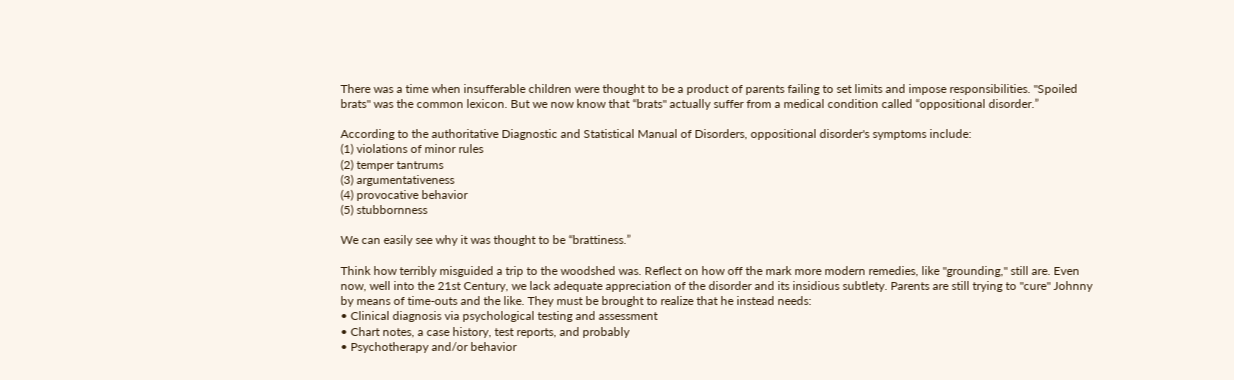There was a time when insufferable children were thought to be a product of parents failing to set limits and impose responsibilities. "Spoiled brats" was the common lexicon. But we now know that “brats" actually suffer from a medical condition called “oppositional disorder.”

According to the authoritative Diagnostic and Statistical Manual of Disorders, oppositional disorder's symptoms include:
(1) violations of minor rules
(2) temper tantrums
(3) argumentativeness
(4) provocative behavior
(5) stubbornness

We can easily see why it was thought to be “brattiness.”

Think how terribly misguided a trip to the woodshed was. Reflect on how off the mark more modern remedies, like "grounding," still are. Even now, well into the 21st Century, we lack adequate appreciation of the disorder and its insidious subtlety. Parents are still trying to "cure" Johnny by means of time-outs and the like. They must be brought to realize that he instead needs:
• Clinical diagnosis via psychological testing and assessment
• Chart notes, a case history, test reports, and probably
• Psychotherapy and/or behavior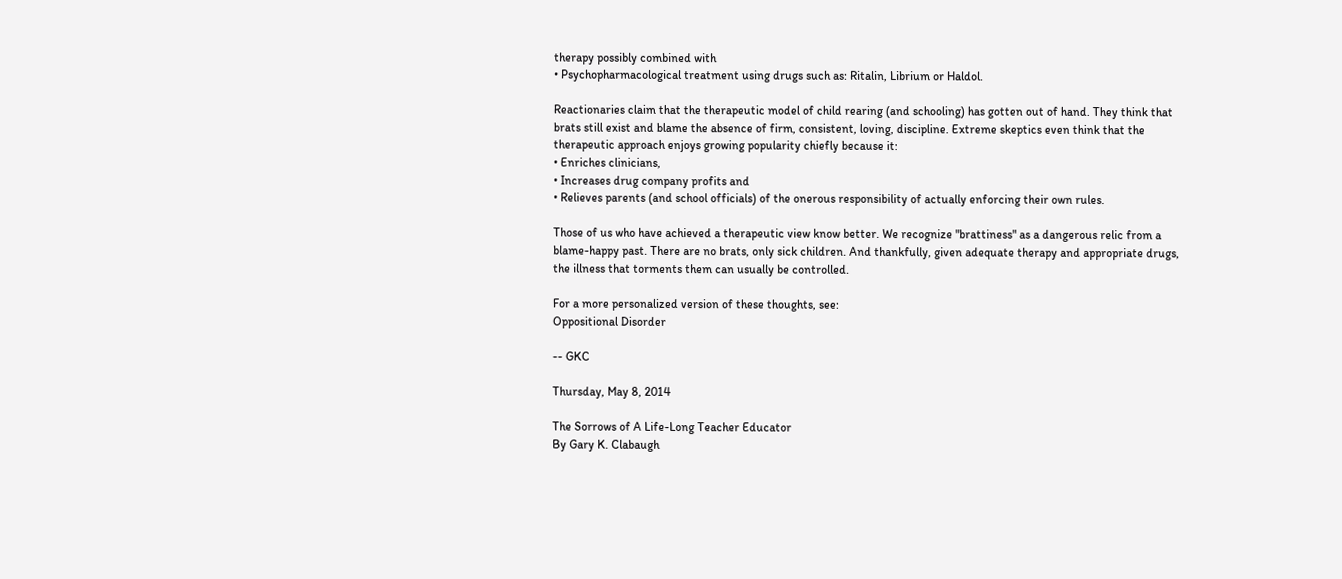therapy possibly combined with
• Psychopharmacological treatment using drugs such as: Ritalin, Librium or Haldol.

Reactionaries claim that the therapeutic model of child rearing (and schooling) has gotten out of hand. They think that brats still exist and blame the absence of firm, consistent, loving, discipline. Extreme skeptics even think that the therapeutic approach enjoys growing popularity chiefly because it:
• Enriches clinicians,
• Increases drug company profits and
• Relieves parents (and school officials) of the onerous responsibility of actually enforcing their own rules.

Those of us who have achieved a therapeutic view know better. We recognize "brattiness" as a dangerous relic from a blame-happy past. There are no brats, only sick children. And thankfully, given adequate therapy and appropriate drugs, the illness that torments them can usually be controlled.

For a more personalized version of these thoughts, see:
Oppositional Disorder

-- GKC

Thursday, May 8, 2014

The Sorrows of A Life-Long Teacher Educator
By Gary K. Clabaugh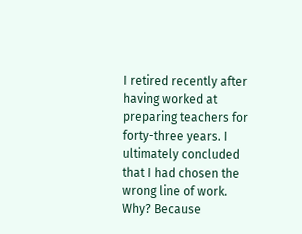I retired recently after having worked at preparing teachers for forty-three years. I ultimately concluded that I had chosen the wrong line of work. Why? Because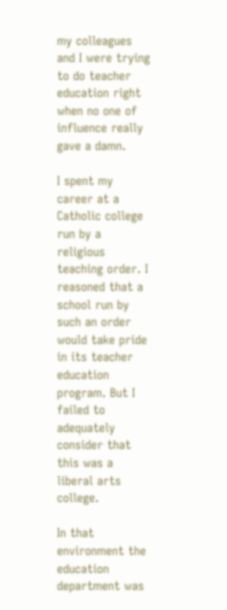my colleagues and I were trying to do teacher education right when no one of influence really gave a damn.

I spent my career at a Catholic college run by a religious teaching order. I reasoned that a school run by such an order would take pride in its teacher education program. But I failed to adequately consider that this was a liberal arts college.

In that environment the education department was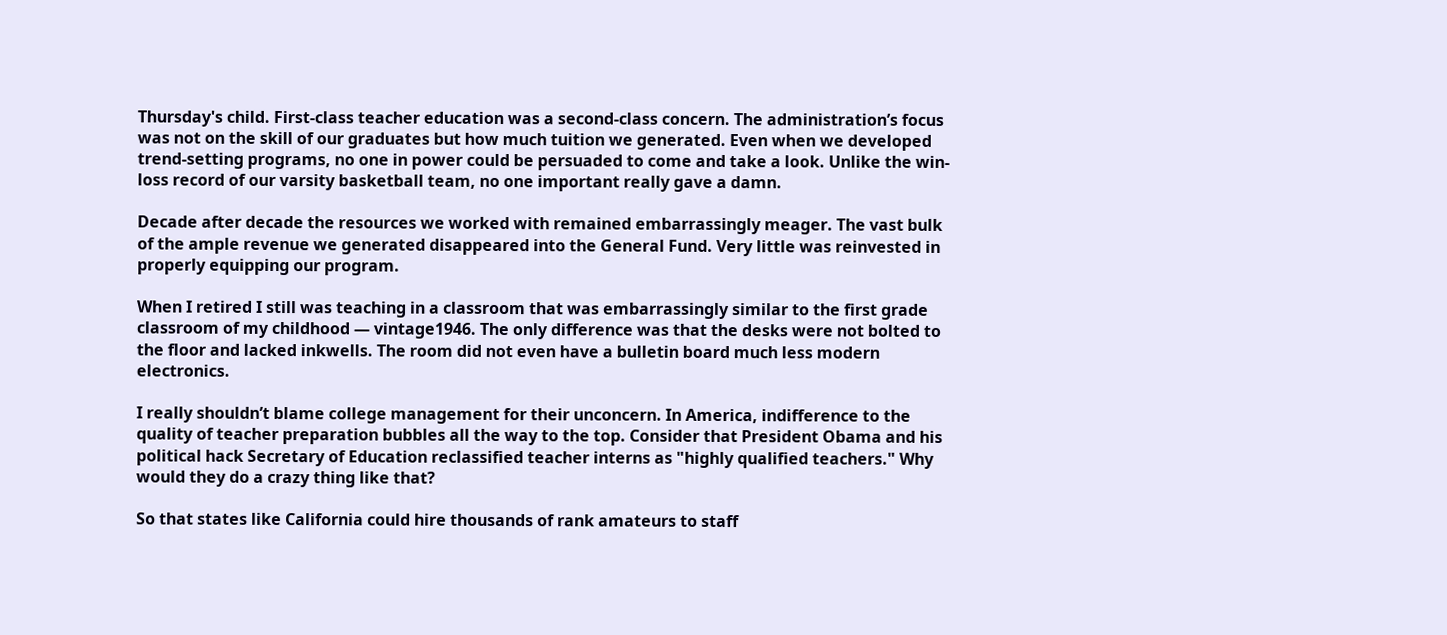Thursday's child. First-class teacher education was a second-class concern. The administration’s focus was not on the skill of our graduates but how much tuition we generated. Even when we developed trend-setting programs, no one in power could be persuaded to come and take a look. Unlike the win-loss record of our varsity basketball team, no one important really gave a damn.

Decade after decade the resources we worked with remained embarrassingly meager. The vast bulk of the ample revenue we generated disappeared into the General Fund. Very little was reinvested in properly equipping our program.

When I retired I still was teaching in a classroom that was embarrassingly similar to the first grade classroom of my childhood — vintage1946. The only difference was that the desks were not bolted to the floor and lacked inkwells. The room did not even have a bulletin board much less modern electronics.

I really shouldn’t blame college management for their unconcern. In America, indifference to the quality of teacher preparation bubbles all the way to the top. Consider that President Obama and his political hack Secretary of Education reclassified teacher interns as "highly qualified teachers." Why would they do a crazy thing like that?

So that states like California could hire thousands of rank amateurs to staff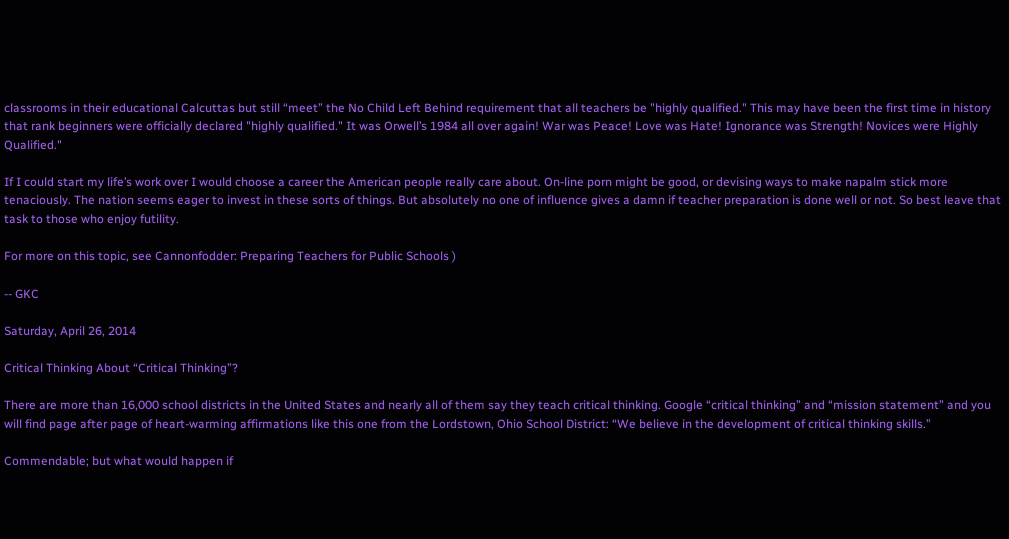classrooms in their educational Calcuttas but still “meet” the No Child Left Behind requirement that all teachers be "highly qualified." This may have been the first time in history that rank beginners were officially declared "highly qualified." It was Orwell’s 1984 all over again! War was Peace! Love was Hate! Ignorance was Strength! Novices were Highly Qualified."

If I could start my life’s work over I would choose a career the American people really care about. On-line porn might be good, or devising ways to make napalm stick more tenaciously. The nation seems eager to invest in these sorts of things. But absolutely no one of influence gives a damn if teacher preparation is done well or not. So best leave that task to those who enjoy futility.

For more on this topic, see Cannonfodder: Preparing Teachers for Public Schools )

-- GKC

Saturday, April 26, 2014

Critical Thinking About “Critical Thinking”?

There are more than 16,000 school districts in the United States and nearly all of them say they teach critical thinking. Google “critical thinking” and “mission statement” and you will find page after page of heart-warming affirmations like this one from the Lordstown, Ohio School District: “We believe in the development of critical thinking skills.”

Commendable; but what would happen if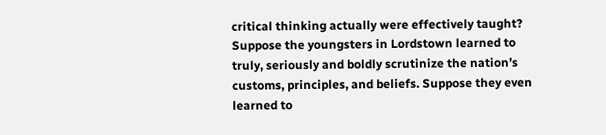critical thinking actually were effectively taught? Suppose the youngsters in Lordstown learned to truly, seriously and boldly scrutinize the nation’s customs, principles, and beliefs. Suppose they even learned to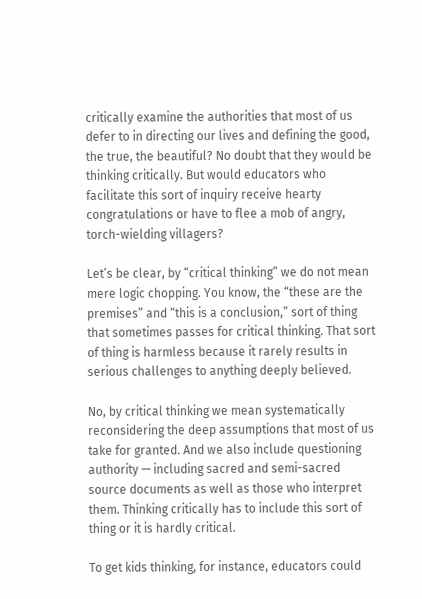critically examine the authorities that most of us defer to in directing our lives and defining the good, the true, the beautiful? No doubt that they would be thinking critically. But would educators who facilitate this sort of inquiry receive hearty congratulations or have to flee a mob of angry, torch-wielding villagers?

Let’s be clear, by “critical thinking” we do not mean mere logic chopping. You know, the “these are the premises” and “this is a conclusion,” sort of thing that sometimes passes for critical thinking. That sort of thing is harmless because it rarely results in serious challenges to anything deeply believed.

No, by critical thinking we mean systematically reconsidering the deep assumptions that most of us take for granted. And we also include questioning authority — including sacred and semi-sacred source documents as well as those who interpret them. Thinking critically has to include this sort of thing or it is hardly critical.

To get kids thinking, for instance, educators could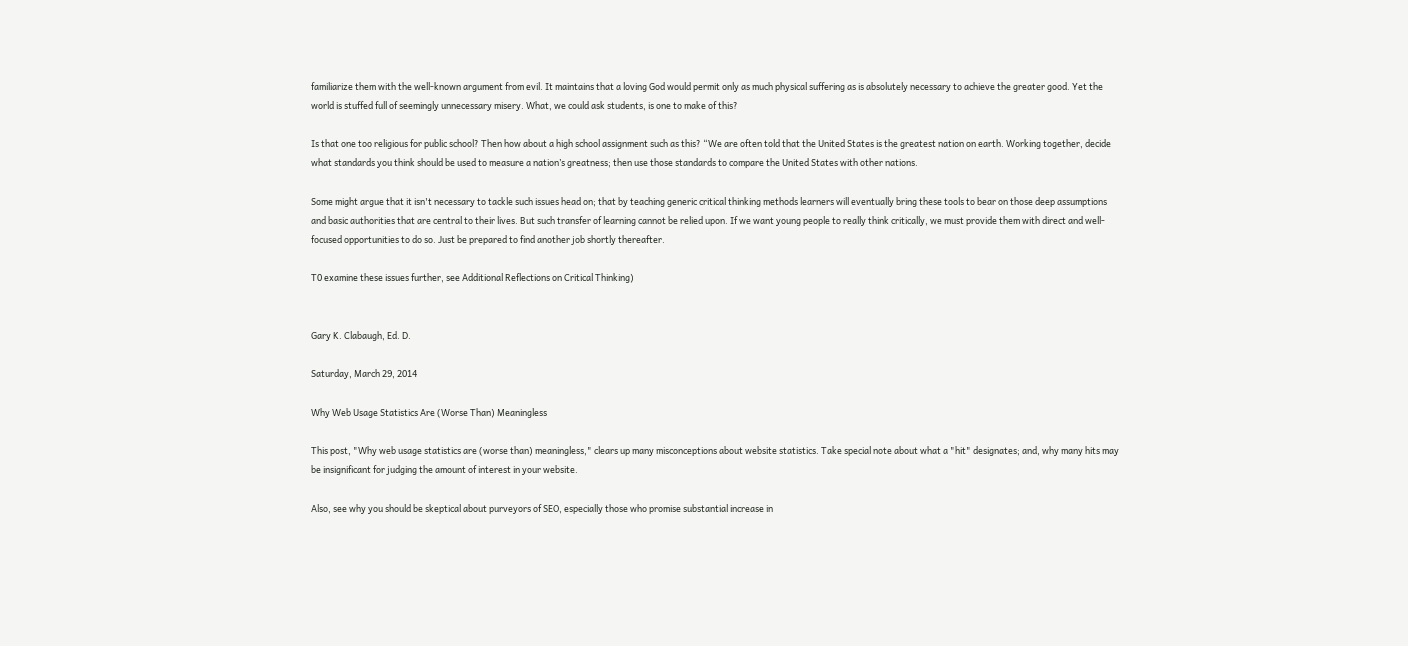familiarize them with the well-known argument from evil. It maintains that a loving God would permit only as much physical suffering as is absolutely necessary to achieve the greater good. Yet the world is stuffed full of seemingly unnecessary misery. What, we could ask students, is one to make of this?

Is that one too religious for public school? Then how about a high school assignment such as this? “We are often told that the United States is the greatest nation on earth. Working together, decide what standards you think should be used to measure a nation’s greatness; then use those standards to compare the United States with other nations.

Some might argue that it isn't necessary to tackle such issues head on; that by teaching generic critical thinking methods learners will eventually bring these tools to bear on those deep assumptions and basic authorities that are central to their lives. But such transfer of learning cannot be relied upon. If we want young people to really think critically, we must provide them with direct and well-focused opportunities to do so. Just be prepared to find another job shortly thereafter.

T0 examine these issues further, see Additional Reflections on Critical Thinking)


Gary K. Clabaugh, Ed. D.

Saturday, March 29, 2014

Why Web Usage Statistics Are (Worse Than) Meaningless

This post, "Why web usage statistics are (worse than) meaningless," clears up many misconceptions about website statistics. Take special note about what a "hit" designates; and, why many hits may be insignificant for judging the amount of interest in your website.

Also, see why you should be skeptical about purveyors of SEO, especially those who promise substantial increase in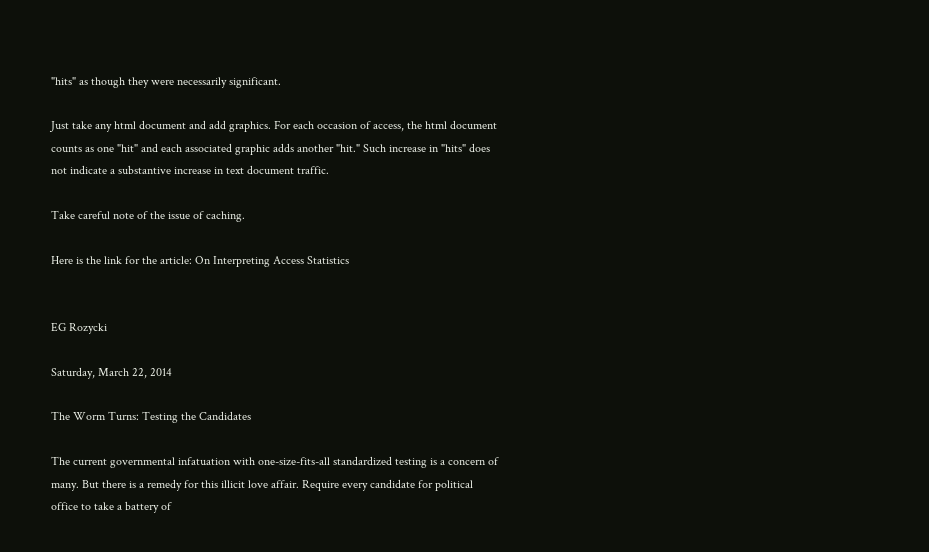"hits" as though they were necessarily significant.

Just take any html document and add graphics. For each occasion of access, the html document counts as one "hit" and each associated graphic adds another "hit." Such increase in "hits" does not indicate a substantive increase in text document traffic.

Take careful note of the issue of caching.

Here is the link for the article: On Interpreting Access Statistics


EG Rozycki

Saturday, March 22, 2014

The Worm Turns: Testing the Candidates

The current governmental infatuation with one-size-fits-all standardized testing is a concern of many. But there is a remedy for this illicit love affair. Require every candidate for political office to take a battery of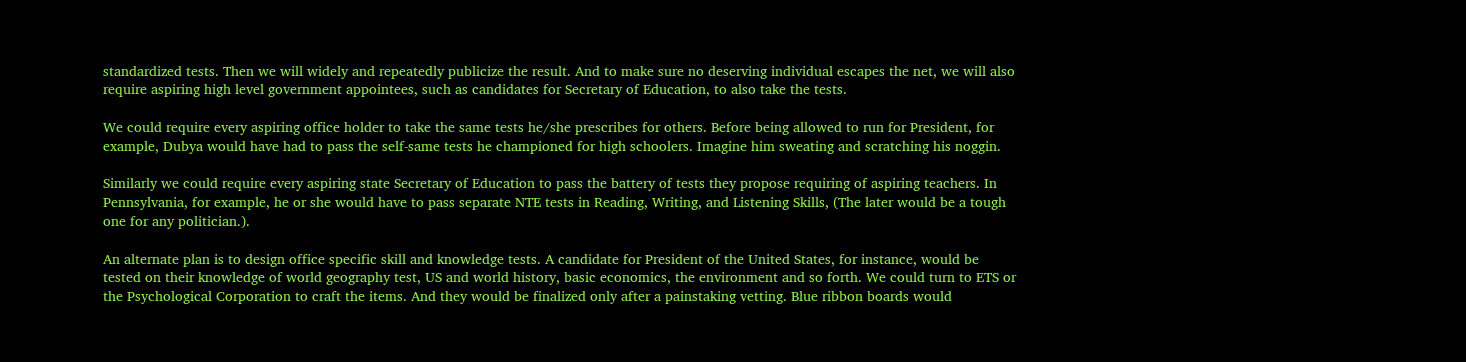standardized tests. Then we will widely and repeatedly publicize the result. And to make sure no deserving individual escapes the net, we will also require aspiring high level government appointees, such as candidates for Secretary of Education, to also take the tests.

We could require every aspiring office holder to take the same tests he/she prescribes for others. Before being allowed to run for President, for example, Dubya would have had to pass the self-same tests he championed for high schoolers. Imagine him sweating and scratching his noggin.

Similarly we could require every aspiring state Secretary of Education to pass the battery of tests they propose requiring of aspiring teachers. In Pennsylvania, for example, he or she would have to pass separate NTE tests in Reading, Writing, and Listening Skills, (The later would be a tough one for any politician.).

An alternate plan is to design office specific skill and knowledge tests. A candidate for President of the United States, for instance, would be tested on their knowledge of world geography test, US and world history, basic economics, the environment and so forth. We could turn to ETS or the Psychological Corporation to craft the items. And they would be finalized only after a painstaking vetting. Blue ribbon boards would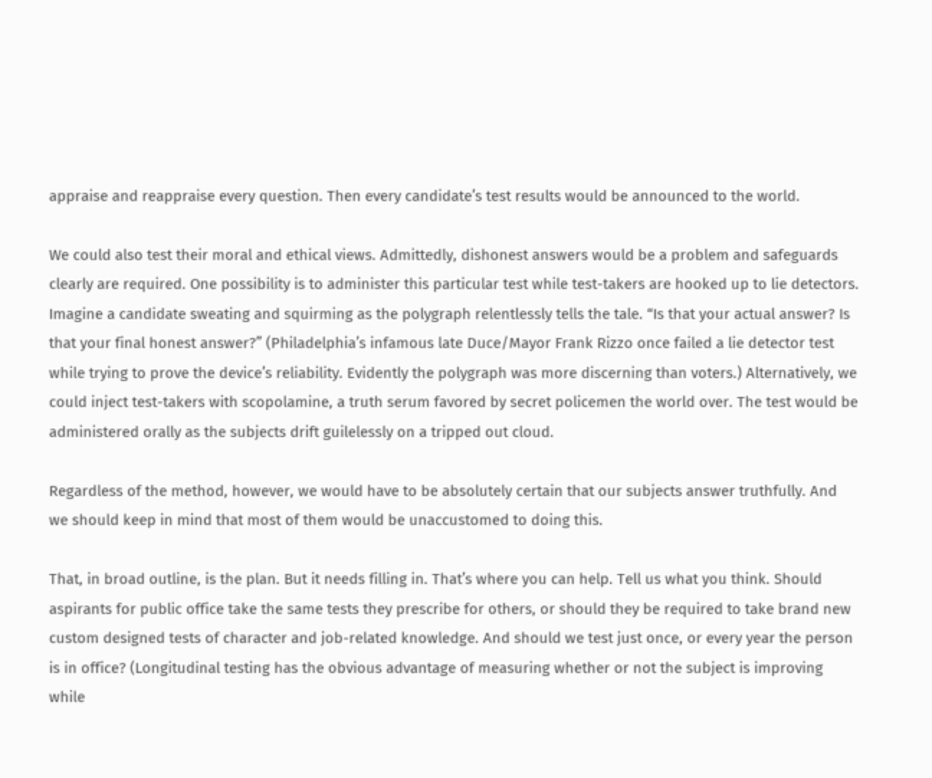appraise and reappraise every question. Then every candidate’s test results would be announced to the world.

We could also test their moral and ethical views. Admittedly, dishonest answers would be a problem and safeguards clearly are required. One possibility is to administer this particular test while test-takers are hooked up to lie detectors. Imagine a candidate sweating and squirming as the polygraph relentlessly tells the tale. “Is that your actual answer? Is that your final honest answer?” (Philadelphia’s infamous late Duce/Mayor Frank Rizzo once failed a lie detector test while trying to prove the device’s reliability. Evidently the polygraph was more discerning than voters.) Alternatively, we could inject test-takers with scopolamine, a truth serum favored by secret policemen the world over. The test would be administered orally as the subjects drift guilelessly on a tripped out cloud.

Regardless of the method, however, we would have to be absolutely certain that our subjects answer truthfully. And we should keep in mind that most of them would be unaccustomed to doing this.

That, in broad outline, is the plan. But it needs filling in. That’s where you can help. Tell us what you think. Should aspirants for public office take the same tests they prescribe for others, or should they be required to take brand new custom designed tests of character and job-related knowledge. And should we test just once, or every year the person is in office? (Longitudinal testing has the obvious advantage of measuring whether or not the subject is improving while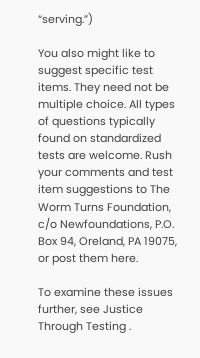“serving.”)

You also might like to suggest specific test items. They need not be multiple choice. All types of questions typically found on standardized tests are welcome. Rush your comments and test item suggestions to The Worm Turns Foundation, c/o Newfoundations, P.O. Box 94, Oreland, PA 19075, or post them here.

To examine these issues further, see Justice Through Testing .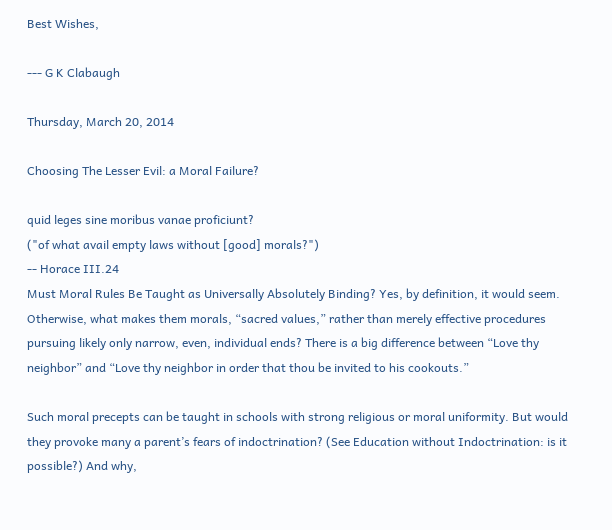Best Wishes,

--- G K Clabaugh

Thursday, March 20, 2014

Choosing The Lesser Evil: a Moral Failure?

quid leges sine moribus vanae proficiunt?
("of what avail empty laws without [good] morals?")
-- Horace III.24
Must Moral Rules Be Taught as Universally Absolutely Binding? Yes, by definition, it would seem. Otherwise, what makes them morals, “sacred values,” rather than merely effective procedures pursuing likely only narrow, even, individual ends? There is a big difference between “Love thy neighbor” and “Love thy neighbor in order that thou be invited to his cookouts.”

Such moral precepts can be taught in schools with strong religious or moral uniformity. But would they provoke many a parent’s fears of indoctrination? (See Education without Indoctrination: is it possible?) And why,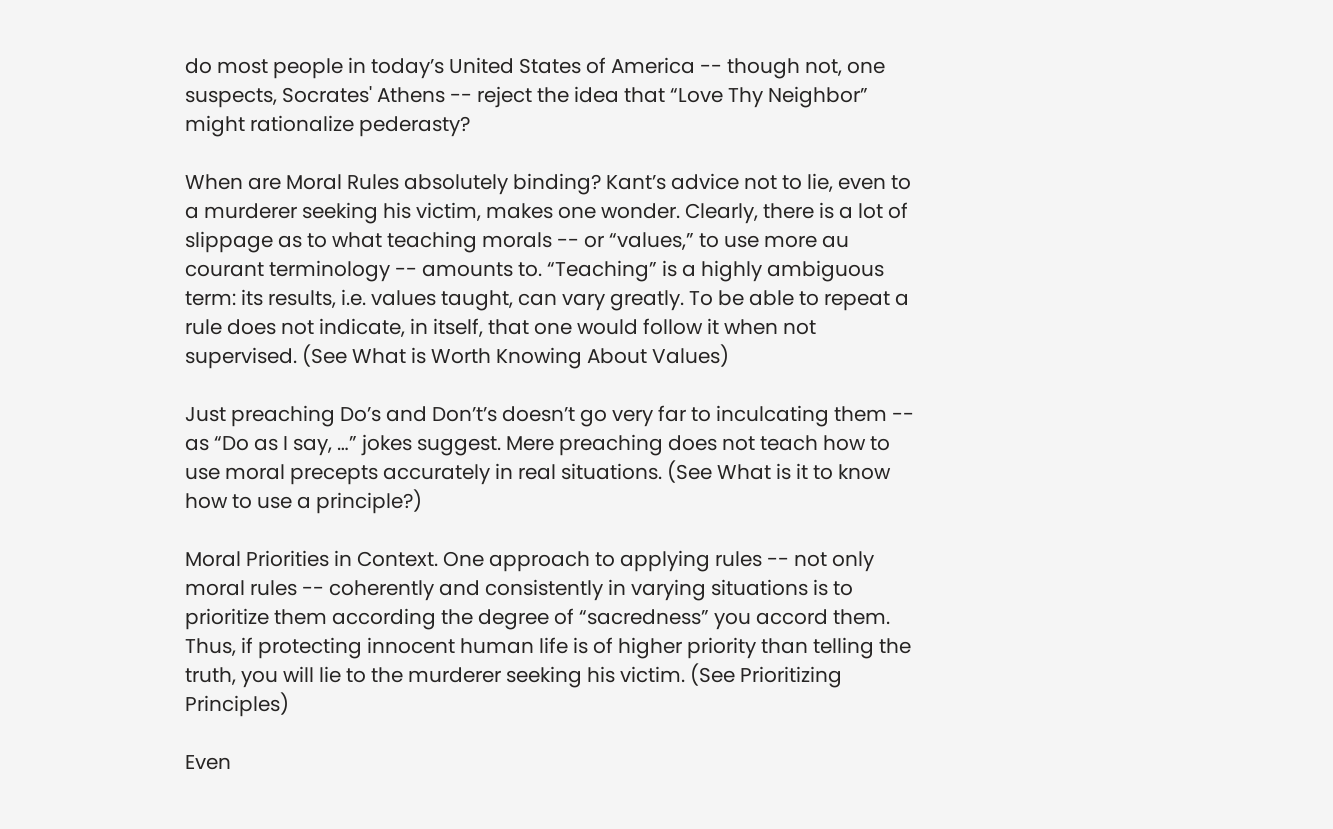do most people in today’s United States of America -- though not, one suspects, Socrates' Athens -- reject the idea that “Love Thy Neighbor” might rationalize pederasty?

When are Moral Rules absolutely binding? Kant’s advice not to lie, even to a murderer seeking his victim, makes one wonder. Clearly, there is a lot of slippage as to what teaching morals -- or “values,” to use more au courant terminology -- amounts to. “Teaching” is a highly ambiguous term: its results, i.e. values taught, can vary greatly. To be able to repeat a rule does not indicate, in itself, that one would follow it when not supervised. (See What is Worth Knowing About Values)

Just preaching Do’s and Don’t’s doesn’t go very far to inculcating them -- as “Do as I say, …” jokes suggest. Mere preaching does not teach how to use moral precepts accurately in real situations. (See What is it to know how to use a principle?)

Moral Priorities in Context. One approach to applying rules -- not only moral rules -- coherently and consistently in varying situations is to prioritize them according the degree of “sacredness” you accord them. Thus, if protecting innocent human life is of higher priority than telling the truth, you will lie to the murderer seeking his victim. (See Prioritizing Principles)

Even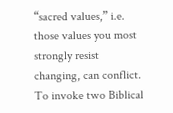“sacred values,” i.e. those values you most strongly resist changing, can conflict. To invoke two Biblical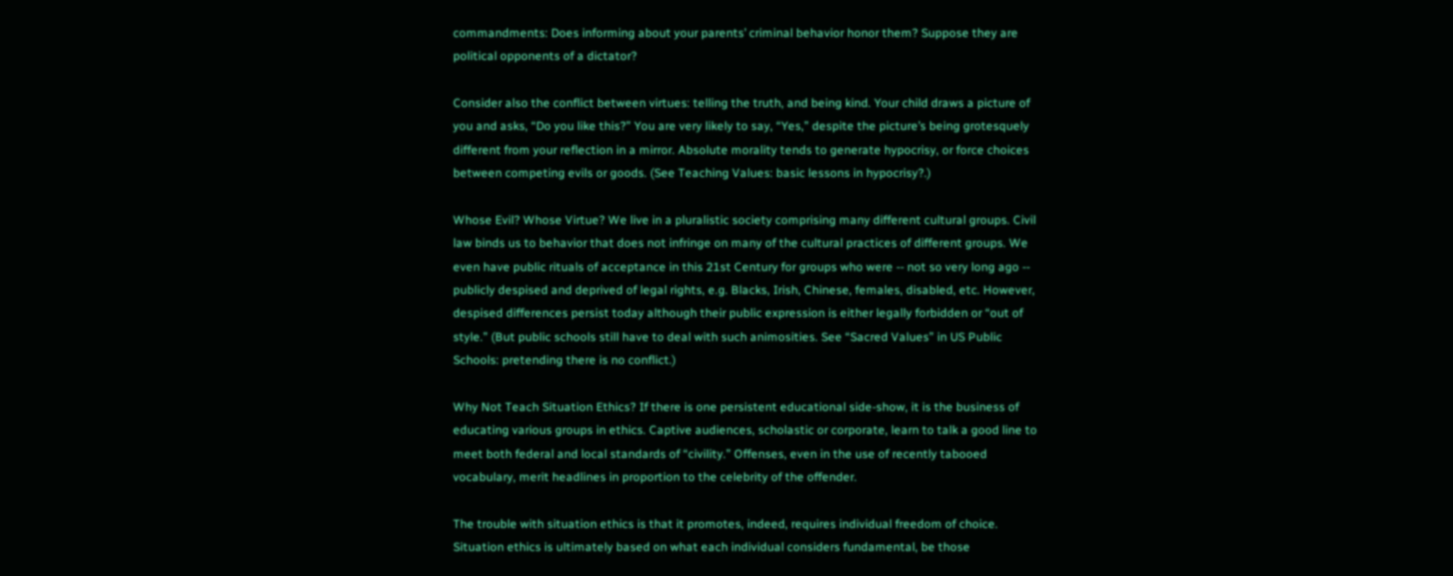commandments: Does informing about your parents’ criminal behavior honor them? Suppose they are political opponents of a dictator?

Consider also the conflict between virtues: telling the truth, and being kind. Your child draws a picture of you and asks, “Do you like this?” You are very likely to say, “Yes,” despite the picture’s being grotesquely different from your reflection in a mirror. Absolute morality tends to generate hypocrisy, or force choices between competing evils or goods. (See Teaching Values: basic lessons in hypocrisy?.)

Whose Evil? Whose Virtue? We live in a pluralistic society comprising many different cultural groups. Civil law binds us to behavior that does not infringe on many of the cultural practices of different groups. We even have public rituals of acceptance in this 21st Century for groups who were -- not so very long ago -- publicly despised and deprived of legal rights, e.g. Blacks, Irish, Chinese, females, disabled, etc. However, despised differences persist today although their public expression is either legally forbidden or “out of style.” (But public schools still have to deal with such animosities. See “Sacred Values” in US Public Schools: pretending there is no conflict.)

Why Not Teach Situation Ethics? If there is one persistent educational side-show, it is the business of educating various groups in ethics. Captive audiences, scholastic or corporate, learn to talk a good line to meet both federal and local standards of “civility.” Offenses, even in the use of recently tabooed vocabulary, merit headlines in proportion to the celebrity of the offender.

The trouble with situation ethics is that it promotes, indeed, requires individual freedom of choice. Situation ethics is ultimately based on what each individual considers fundamental, be those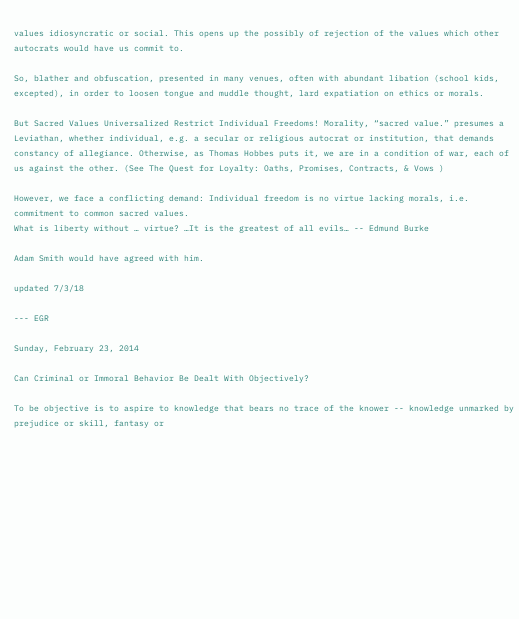values idiosyncratic or social. This opens up the possibly of rejection of the values which other autocrats would have us commit to.

So, blather and obfuscation, presented in many venues, often with abundant libation (school kids, excepted), in order to loosen tongue and muddle thought, lard expatiation on ethics or morals.

But Sacred Values Universalized Restrict Individual Freedoms! Morality, “sacred value.” presumes a Leviathan, whether individual, e.g. a secular or religious autocrat or institution, that demands constancy of allegiance. Otherwise, as Thomas Hobbes puts it, we are in a condition of war, each of us against the other. (See The Quest for Loyalty: Oaths, Promises, Contracts, & Vows )

However, we face a conflicting demand: Individual freedom is no virtue lacking morals, i.e. commitment to common sacred values.
What is liberty without … virtue? …It is the greatest of all evils… -- Edmund Burke

Adam Smith would have agreed with him.

updated 7/3/18

--- EGR

Sunday, February 23, 2014

Can Criminal or Immoral Behavior Be Dealt With Objectively?

To be objective is to aspire to knowledge that bears no trace of the knower -- knowledge unmarked by prejudice or skill, fantasy or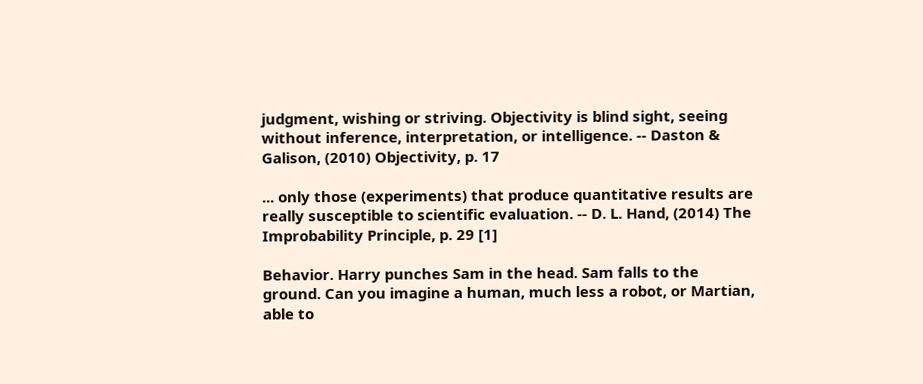judgment, wishing or striving. Objectivity is blind sight, seeing without inference, interpretation, or intelligence. -- Daston & Galison, (2010) Objectivity, p. 17

... only those (experiments) that produce quantitative results are really susceptible to scientific evaluation. -- D. L. Hand, (2014) The Improbability Principle, p. 29 [1]

Behavior. Harry punches Sam in the head. Sam falls to the ground. Can you imagine a human, much less a robot, or Martian, able to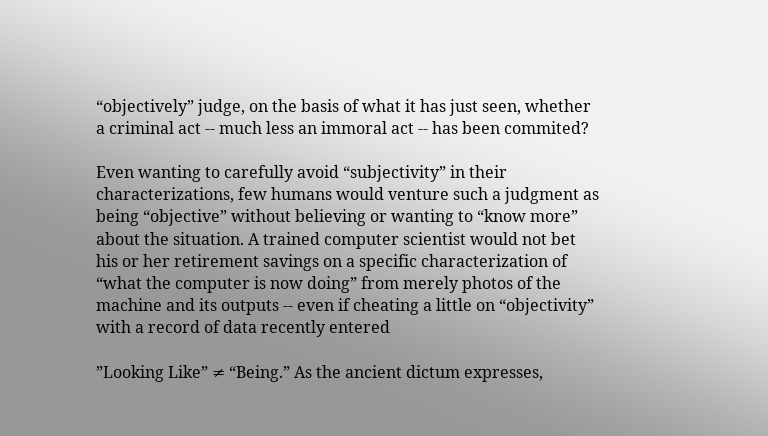“objectively” judge, on the basis of what it has just seen, whether a criminal act -- much less an immoral act -- has been commited?

Even wanting to carefully avoid “subjectivity” in their characterizations, few humans would venture such a judgment as being “objective” without believing or wanting to “know more” about the situation. A trained computer scientist would not bet his or her retirement savings on a specific characterization of “what the computer is now doing” from merely photos of the machine and its outputs -- even if cheating a little on “objectivity” with a record of data recently entered

”Looking Like” ≠ “Being.” As the ancient dictum expresses,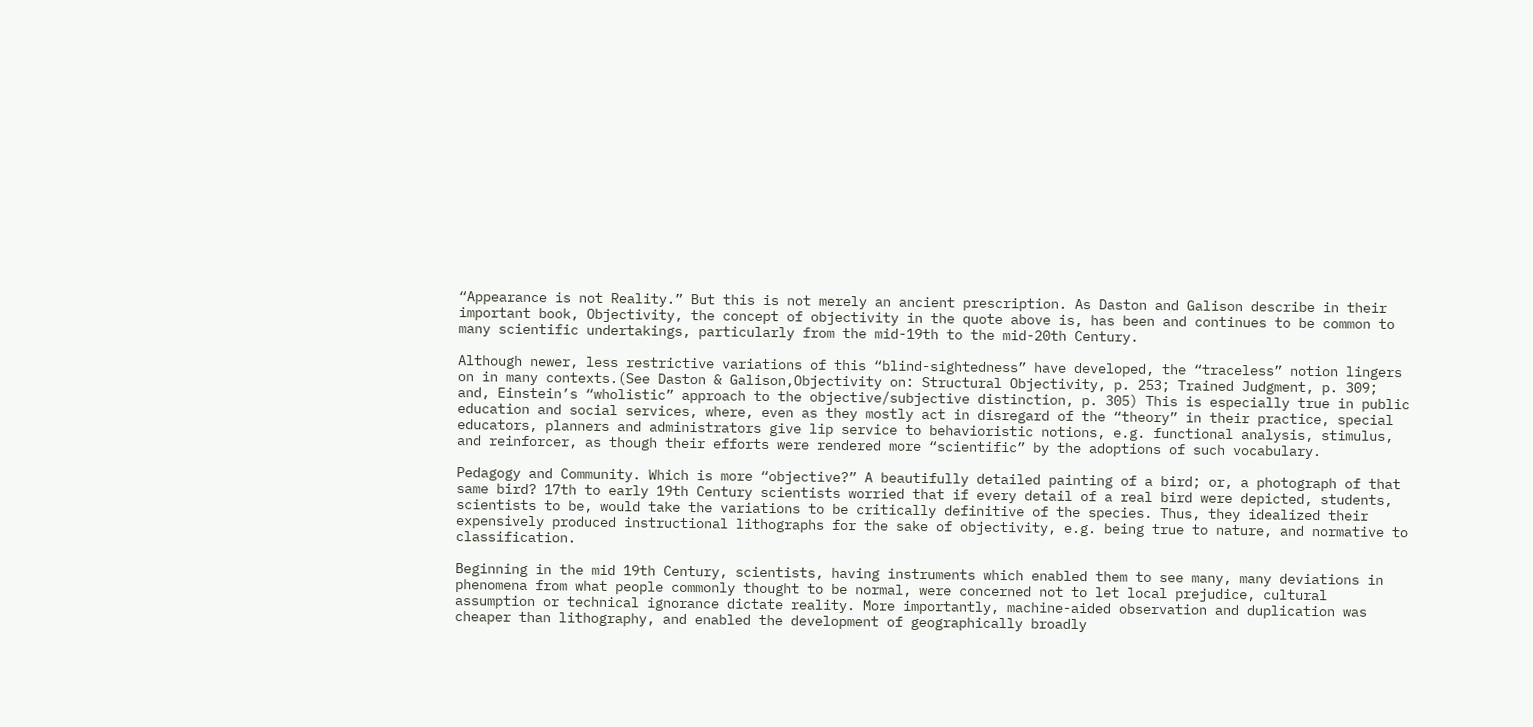“Appearance is not Reality.” But this is not merely an ancient prescription. As Daston and Galison describe in their important book, Objectivity, the concept of objectivity in the quote above is, has been and continues to be common to many scientific undertakings, particularly from the mid-19th to the mid-20th Century.

Although newer, less restrictive variations of this “blind-sightedness” have developed, the “traceless” notion lingers on in many contexts.(See Daston & Galison,Objectivity on: Structural Objectivity, p. 253; Trained Judgment, p. 309; and, Einstein’s “wholistic” approach to the objective/subjective distinction, p. 305) This is especially true in public education and social services, where, even as they mostly act in disregard of the “theory” in their practice, special educators, planners and administrators give lip service to behavioristic notions, e.g. functional analysis, stimulus, and reinforcer, as though their efforts were rendered more “scientific” by the adoptions of such vocabulary.

Pedagogy and Community. Which is more “objective?” A beautifully detailed painting of a bird; or, a photograph of that same bird? 17th to early 19th Century scientists worried that if every detail of a real bird were depicted, students, scientists to be, would take the variations to be critically definitive of the species. Thus, they idealized their expensively produced instructional lithographs for the sake of objectivity, e.g. being true to nature, and normative to classification.

Beginning in the mid 19th Century, scientists, having instruments which enabled them to see many, many deviations in phenomena from what people commonly thought to be normal, were concerned not to let local prejudice, cultural assumption or technical ignorance dictate reality. More importantly, machine-aided observation and duplication was cheaper than lithography, and enabled the development of geographically broadly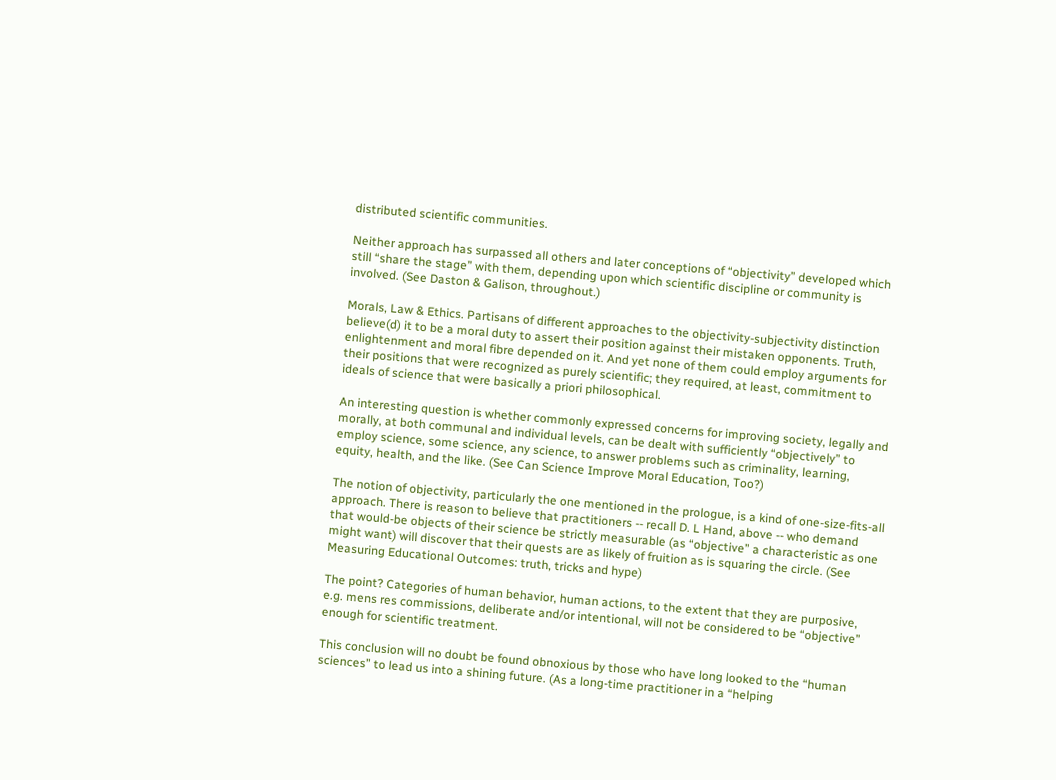distributed scientific communities.

Neither approach has surpassed all others and later conceptions of “objectivity” developed which still “share the stage” with them, depending upon which scientific discipline or community is involved. (See Daston & Galison, throughout.)

Morals, Law & Ethics. Partisans of different approaches to the objectivity-subjectivity distinction believe(d) it to be a moral duty to assert their position against their mistaken opponents. Truth, enlightenment and moral fibre depended on it. And yet none of them could employ arguments for their positions that were recognized as purely scientific; they required, at least, commitment to ideals of science that were basically a priori philosophical.

An interesting question is whether commonly expressed concerns for improving society, legally and morally, at both communal and individual levels, can be dealt with sufficiently “objectively” to employ science, some science, any science, to answer problems such as criminality, learning, equity, health, and the like. (See Can Science Improve Moral Education, Too?)

The notion of objectivity, particularly the one mentioned in the prologue, is a kind of one-size-fits-all approach. There is reason to believe that practitioners -- recall D. L Hand, above -- who demand that would-be objects of their science be strictly measurable (as “objective” a characteristic as one might want) will discover that their quests are as likely of fruition as is squaring the circle. (See Measuring Educational Outcomes: truth, tricks and hype)

The point? Categories of human behavior, human actions, to the extent that they are purposive, e.g. mens res commissions, deliberate and/or intentional, will not be considered to be “objective” enough for scientific treatment.

This conclusion will no doubt be found obnoxious by those who have long looked to the “human sciences” to lead us into a shining future. (As a long-time practitioner in a “helping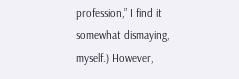profession,” I find it somewhat dismaying, myself.) However,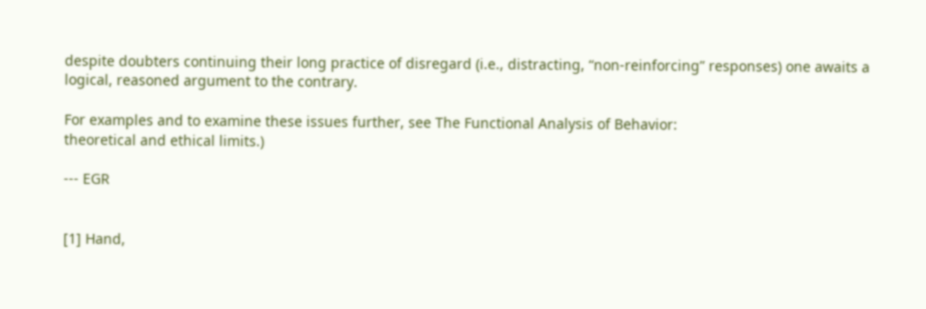despite doubters continuing their long practice of disregard (i.e., distracting, “non-reinforcing” responses) one awaits a logical, reasoned argument to the contrary.

For examples and to examine these issues further, see The Functional Analysis of Behavior:
theoretical and ethical limits.)

--- EGR


[1] Hand,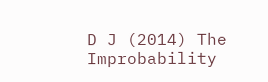D J (2014) The Improbability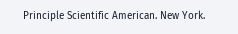Principle Scientific American. New York.